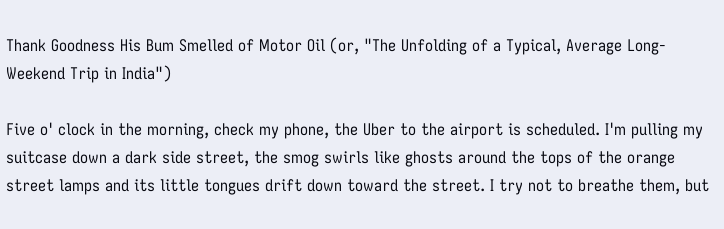Thank Goodness His Bum Smelled of Motor Oil (or, "The Unfolding of a Typical, Average Long-Weekend Trip in India")

Five o' clock in the morning, check my phone, the Uber to the airport is scheduled. I'm pulling my suitcase down a dark side street, the smog swirls like ghosts around the tops of the orange street lamps and its little tongues drift down toward the street. I try not to breathe them, but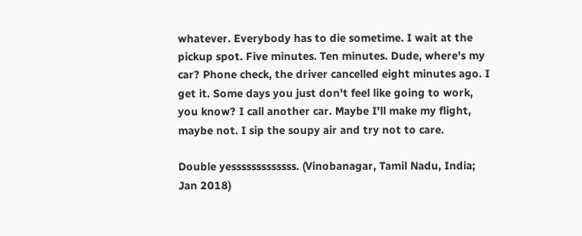whatever. Everybody has to die sometime. I wait at the pickup spot. Five minutes. Ten minutes. Dude, where's my car? Phone check, the driver cancelled eight minutes ago. I get it. Some days you just don't feel like going to work, you know? I call another car. Maybe I'll make my flight, maybe not. I sip the soupy air and try not to care.

Double yesssssssssssss. (Vinobanagar, Tamil Nadu, India; Jan 2018)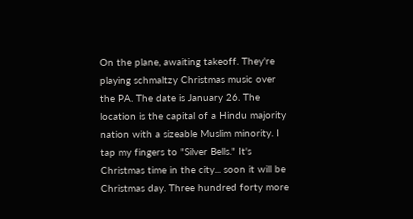On the plane, awaiting takeoff. They're playing schmaltzy Christmas music over the PA. The date is January 26. The location is the capital of a Hindu majority nation with a sizeable Muslim minority. I tap my fingers to "Silver Bells." It's Christmas time in the city... soon it will be Christmas day. Three hundred forty more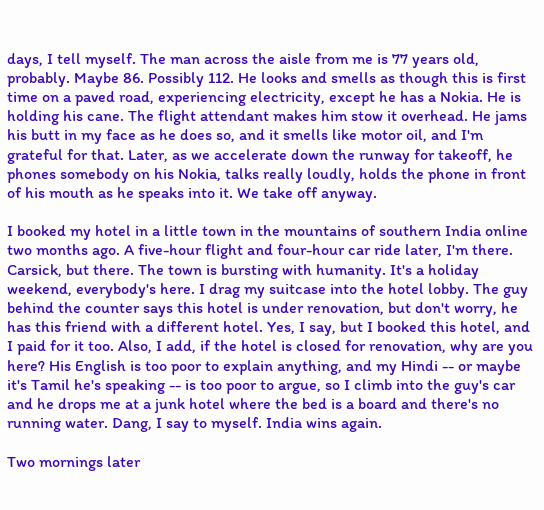days, I tell myself. The man across the aisle from me is 77 years old, probably. Maybe 86. Possibly 112. He looks and smells as though this is first time on a paved road, experiencing electricity, except he has a Nokia. He is holding his cane. The flight attendant makes him stow it overhead. He jams his butt in my face as he does so, and it smells like motor oil, and I'm grateful for that. Later, as we accelerate down the runway for takeoff, he phones somebody on his Nokia, talks really loudly, holds the phone in front of his mouth as he speaks into it. We take off anyway.

I booked my hotel in a little town in the mountains of southern India online two months ago. A five-hour flight and four-hour car ride later, I'm there. Carsick, but there. The town is bursting with humanity. It's a holiday weekend, everybody's here. I drag my suitcase into the hotel lobby. The guy behind the counter says this hotel is under renovation, but don't worry, he has this friend with a different hotel. Yes, I say, but I booked this hotel, and I paid for it too. Also, I add, if the hotel is closed for renovation, why are you here? His English is too poor to explain anything, and my Hindi -- or maybe it's Tamil he's speaking -- is too poor to argue, so I climb into the guy's car and he drops me at a junk hotel where the bed is a board and there's no running water. Dang, I say to myself. India wins again.

Two mornings later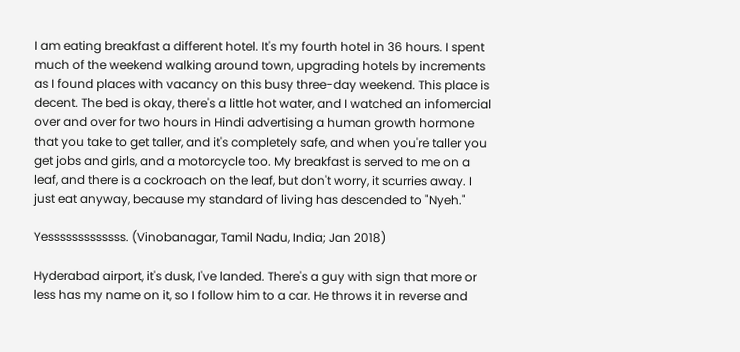I am eating breakfast a different hotel. It's my fourth hotel in 36 hours. I spent much of the weekend walking around town, upgrading hotels by increments as I found places with vacancy on this busy three-day weekend. This place is decent. The bed is okay, there's a little hot water, and I watched an infomercial over and over for two hours in Hindi advertising a human growth hormone that you take to get taller, and it's completely safe, and when you're taller you get jobs and girls, and a motorcycle too. My breakfast is served to me on a leaf, and there is a cockroach on the leaf, but don't worry, it scurries away. I just eat anyway, because my standard of living has descended to "Nyeh."

Yesssssssssssss. (Vinobanagar, Tamil Nadu, India; Jan 2018)

Hyderabad airport, it's dusk, I've landed. There's a guy with sign that more or less has my name on it, so I follow him to a car. He throws it in reverse and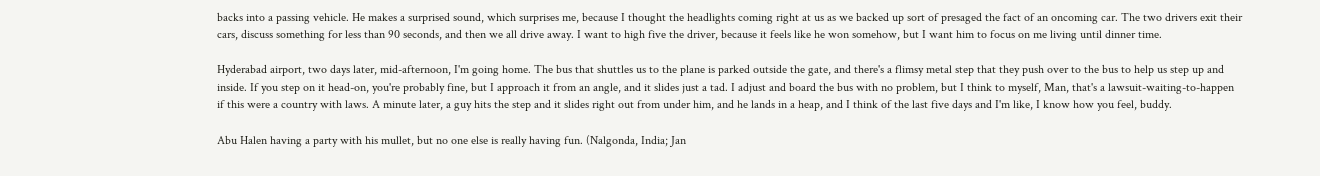backs into a passing vehicle. He makes a surprised sound, which surprises me, because I thought the headlights coming right at us as we backed up sort of presaged the fact of an oncoming car. The two drivers exit their cars, discuss something for less than 90 seconds, and then we all drive away. I want to high five the driver, because it feels like he won somehow, but I want him to focus on me living until dinner time.

Hyderabad airport, two days later, mid-afternoon, I'm going home. The bus that shuttles us to the plane is parked outside the gate, and there's a flimsy metal step that they push over to the bus to help us step up and inside. If you step on it head-on, you're probably fine, but I approach it from an angle, and it slides just a tad. I adjust and board the bus with no problem, but I think to myself, Man, that's a lawsuit-waiting-to-happen if this were a country with laws. A minute later, a guy hits the step and it slides right out from under him, and he lands in a heap, and I think of the last five days and I'm like, I know how you feel, buddy.

Abu Halen having a party with his mullet, but no one else is really having fun. (Nalgonda, India; Jan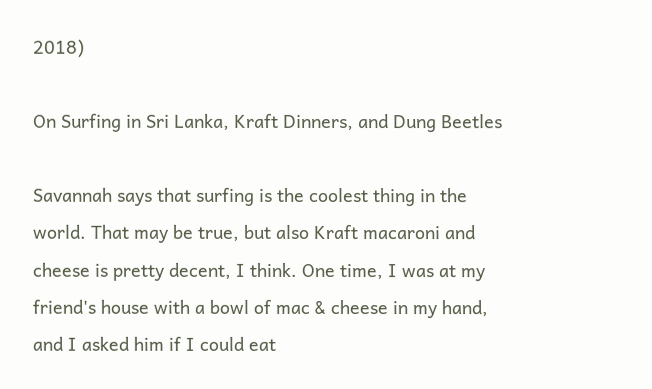2018)

On Surfing in Sri Lanka, Kraft Dinners, and Dung Beetles

Savannah says that surfing is the coolest thing in the world. That may be true, but also Kraft macaroni and cheese is pretty decent, I think. One time, I was at my friend's house with a bowl of mac & cheese in my hand, and I asked him if I could eat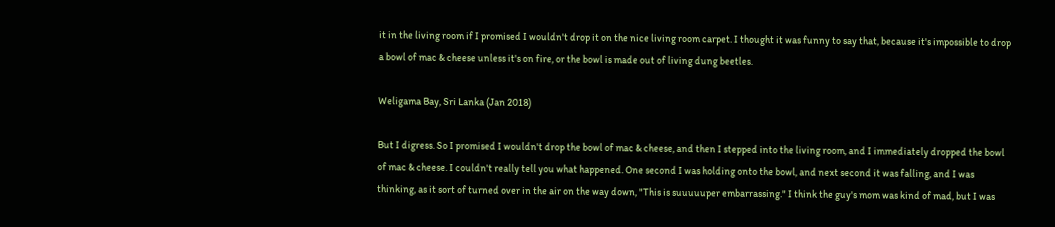it in the living room if I promised I wouldn't drop it on the nice living room carpet. I thought it was funny to say that, because it's impossible to drop a bowl of mac & cheese unless it's on fire, or the bowl is made out of living dung beetles.

Weligama Bay, Sri Lanka (Jan 2018)

But I digress. So I promised I wouldn't drop the bowl of mac & cheese, and then I stepped into the living room, and I immediately dropped the bowl of mac & cheese. I couldn't really tell you what happened. One second I was holding onto the bowl, and next second it was falling, and I was thinking, as it sort of turned over in the air on the way down, "This is suuuuuper embarrassing." I think the guy's mom was kind of mad, but I was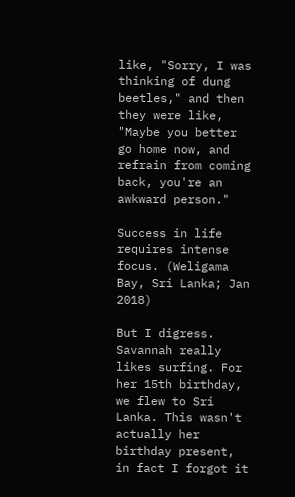like, "Sorry, I was thinking of dung beetles," and then they were like, "Maybe you better go home now, and refrain from coming back, you're an awkward person."

Success in life requires intense focus. (Weligama Bay, Sri Lanka; Jan 2018)

But I digress. Savannah really likes surfing. For her 15th birthday, we flew to Sri Lanka. This wasn't actually her birthday present, in fact I forgot it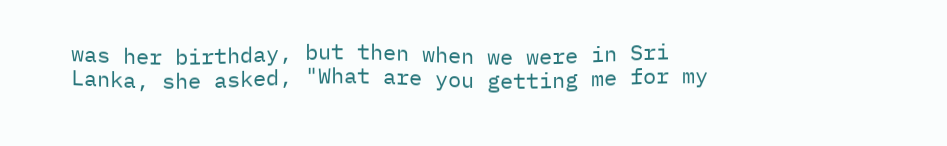was her birthday, but then when we were in Sri Lanka, she asked, "What are you getting me for my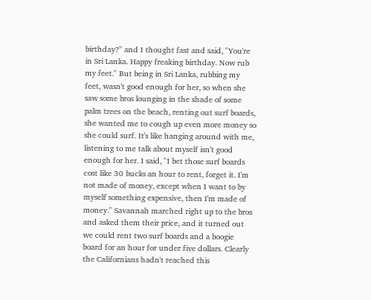birthday?" and I thought fast and said, "You're in Sri Lanka. Happy freaking birthday. Now rub my feet." But being in Sri Lanka, rubbing my feet, wasn't good enough for her, so when she saw some bros lounging in the shade of some palm trees on the beach, renting out surf boards, she wanted me to cough up even more money so she could surf. It's like hanging around with me, listening to me talk about myself isn't good enough for her. I said, "I bet those surf boards cost like 30 bucks an hour to rent, forget it. I'm not made of money, except when I want to by myself something expensive, then I'm made of money." Savannah marched right up to the bros and asked them their price, and it turned out we could rent two surf boards and a boogie board for an hour for under five dollars. Clearly the Californians hadn't reached this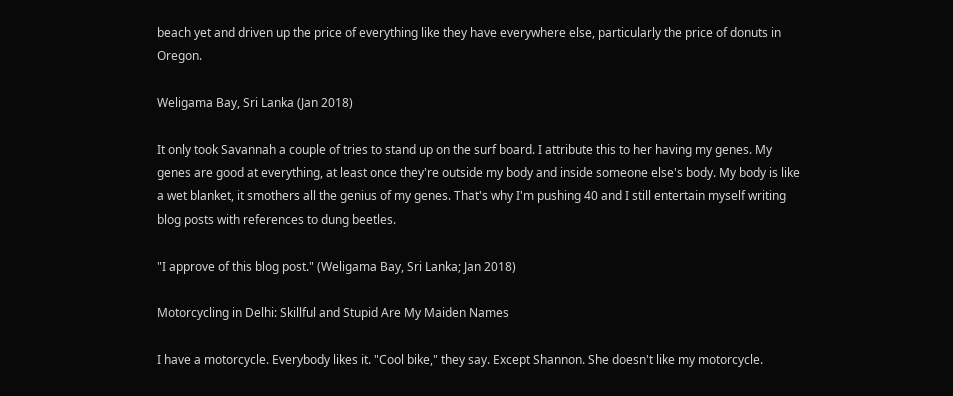beach yet and driven up the price of everything like they have everywhere else, particularly the price of donuts in Oregon.

Weligama Bay, Sri Lanka (Jan 2018)

It only took Savannah a couple of tries to stand up on the surf board. I attribute this to her having my genes. My genes are good at everything, at least once they're outside my body and inside someone else's body. My body is like a wet blanket, it smothers all the genius of my genes. That's why I'm pushing 40 and I still entertain myself writing blog posts with references to dung beetles.

"I approve of this blog post." (Weligama Bay, Sri Lanka; Jan 2018)

Motorcycling in Delhi: Skillful and Stupid Are My Maiden Names

I have a motorcycle. Everybody likes it. "Cool bike," they say. Except Shannon. She doesn't like my motorcycle.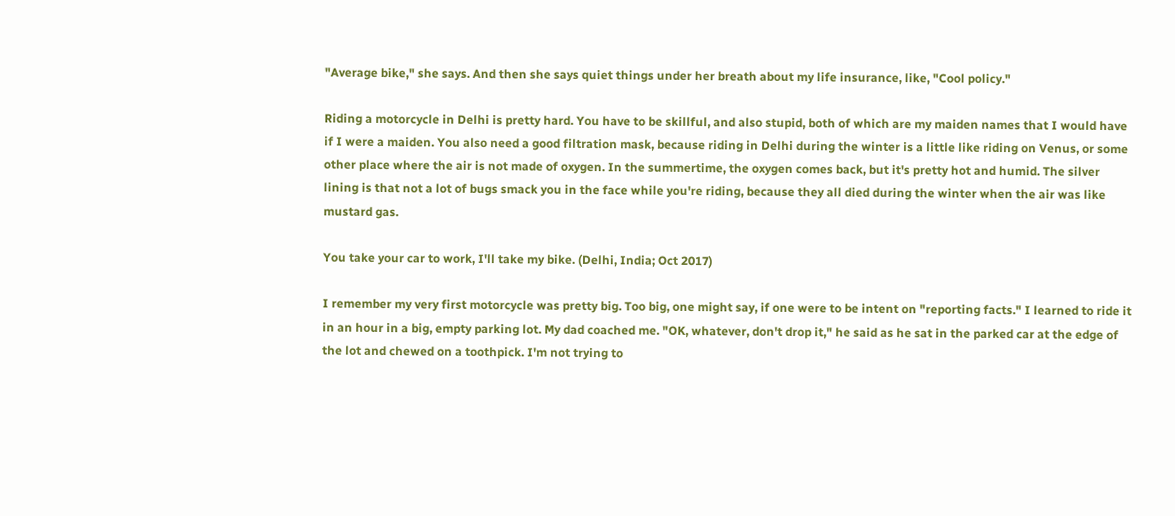"Average bike," she says. And then she says quiet things under her breath about my life insurance, like, "Cool policy."

Riding a motorcycle in Delhi is pretty hard. You have to be skillful, and also stupid, both of which are my maiden names that I would have if I were a maiden. You also need a good filtration mask, because riding in Delhi during the winter is a little like riding on Venus, or some other place where the air is not made of oxygen. In the summertime, the oxygen comes back, but it's pretty hot and humid. The silver lining is that not a lot of bugs smack you in the face while you're riding, because they all died during the winter when the air was like mustard gas.

You take your car to work, I'll take my bike. (Delhi, India; Oct 2017)

I remember my very first motorcycle was pretty big. Too big, one might say, if one were to be intent on "reporting facts." I learned to ride it in an hour in a big, empty parking lot. My dad coached me. "OK, whatever, don't drop it," he said as he sat in the parked car at the edge of the lot and chewed on a toothpick. I'm not trying to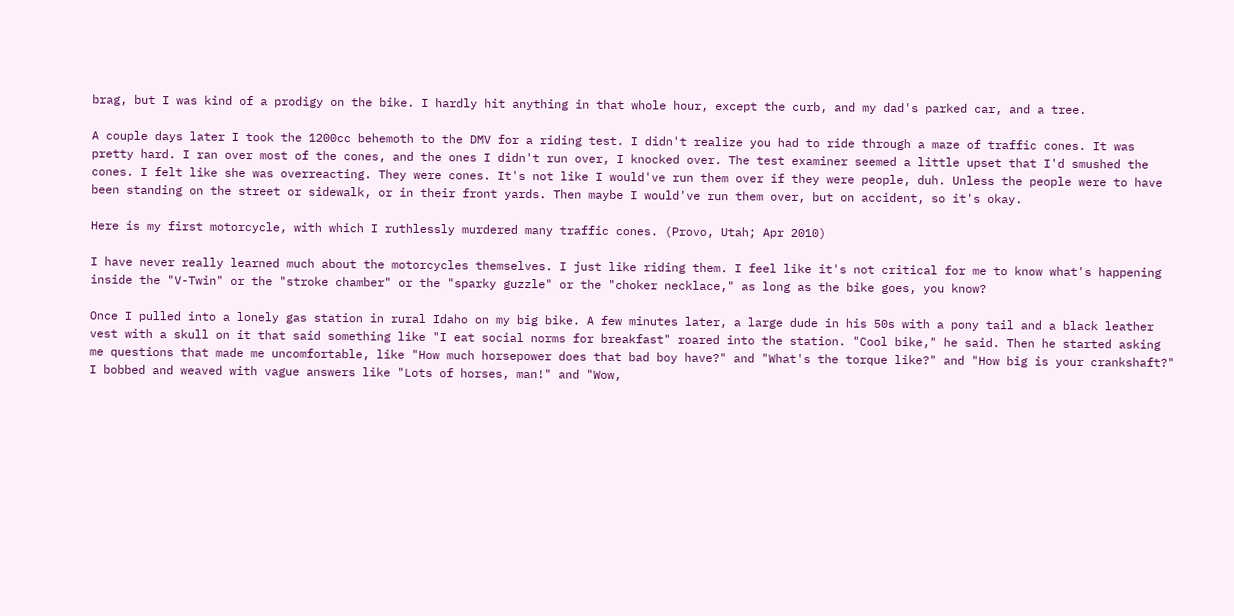brag, but I was kind of a prodigy on the bike. I hardly hit anything in that whole hour, except the curb, and my dad's parked car, and a tree.

A couple days later I took the 1200cc behemoth to the DMV for a riding test. I didn't realize you had to ride through a maze of traffic cones. It was pretty hard. I ran over most of the cones, and the ones I didn't run over, I knocked over. The test examiner seemed a little upset that I'd smushed the cones. I felt like she was overreacting. They were cones. It's not like I would've run them over if they were people, duh. Unless the people were to have been standing on the street or sidewalk, or in their front yards. Then maybe I would've run them over, but on accident, so it's okay.

Here is my first motorcycle, with which I ruthlessly murdered many traffic cones. (Provo, Utah; Apr 2010)

I have never really learned much about the motorcycles themselves. I just like riding them. I feel like it's not critical for me to know what's happening inside the "V-Twin" or the "stroke chamber" or the "sparky guzzle" or the "choker necklace," as long as the bike goes, you know?

Once I pulled into a lonely gas station in rural Idaho on my big bike. A few minutes later, a large dude in his 50s with a pony tail and a black leather vest with a skull on it that said something like "I eat social norms for breakfast" roared into the station. "Cool bike," he said. Then he started asking me questions that made me uncomfortable, like "How much horsepower does that bad boy have?" and "What's the torque like?" and "How big is your crankshaft?" I bobbed and weaved with vague answers like "Lots of horses, man!" and "Wow,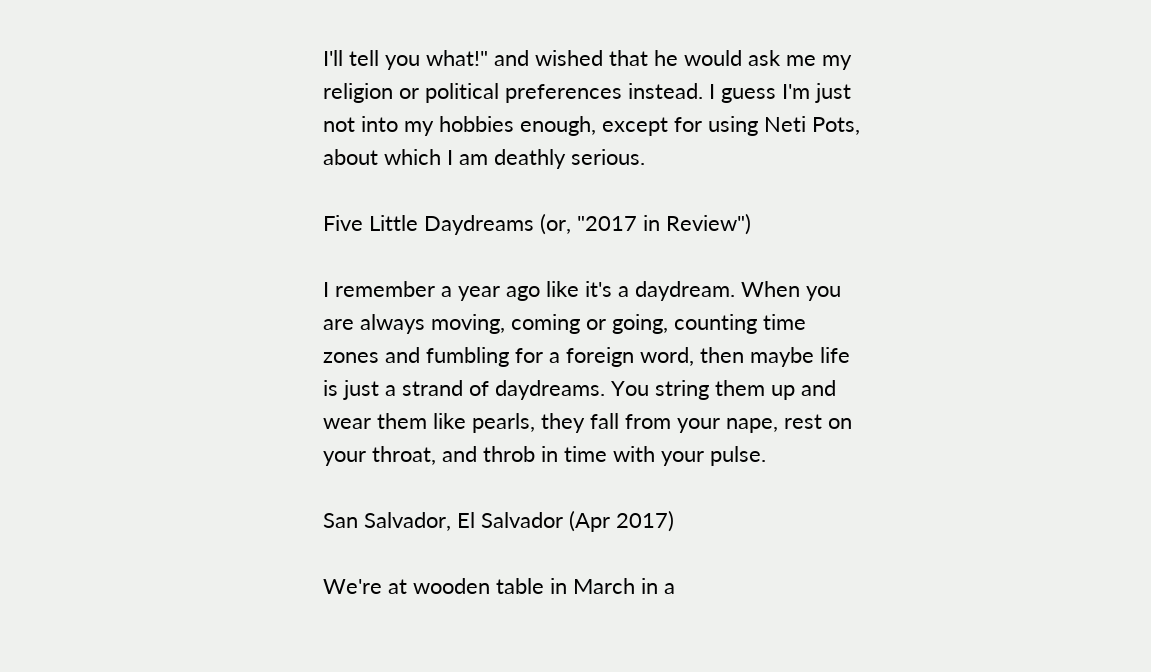I'll tell you what!" and wished that he would ask me my religion or political preferences instead. I guess I'm just not into my hobbies enough, except for using Neti Pots, about which I am deathly serious.

Five Little Daydreams (or, "2017 in Review")

I remember a year ago like it's a daydream. When you are always moving, coming or going, counting time zones and fumbling for a foreign word, then maybe life is just a strand of daydreams. You string them up and wear them like pearls, they fall from your nape, rest on your throat, and throb in time with your pulse.

San Salvador, El Salvador (Apr 2017)

We're at wooden table in March in a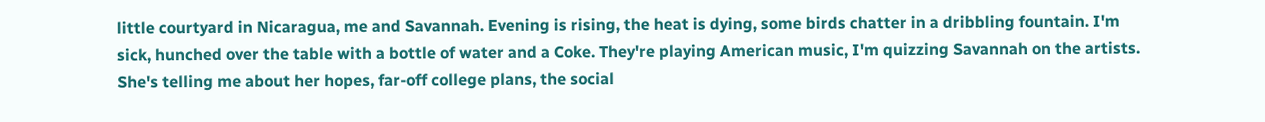little courtyard in Nicaragua, me and Savannah. Evening is rising, the heat is dying, some birds chatter in a dribbling fountain. I'm sick, hunched over the table with a bottle of water and a Coke. They're playing American music, I'm quizzing Savannah on the artists. She's telling me about her hopes, far-off college plans, the social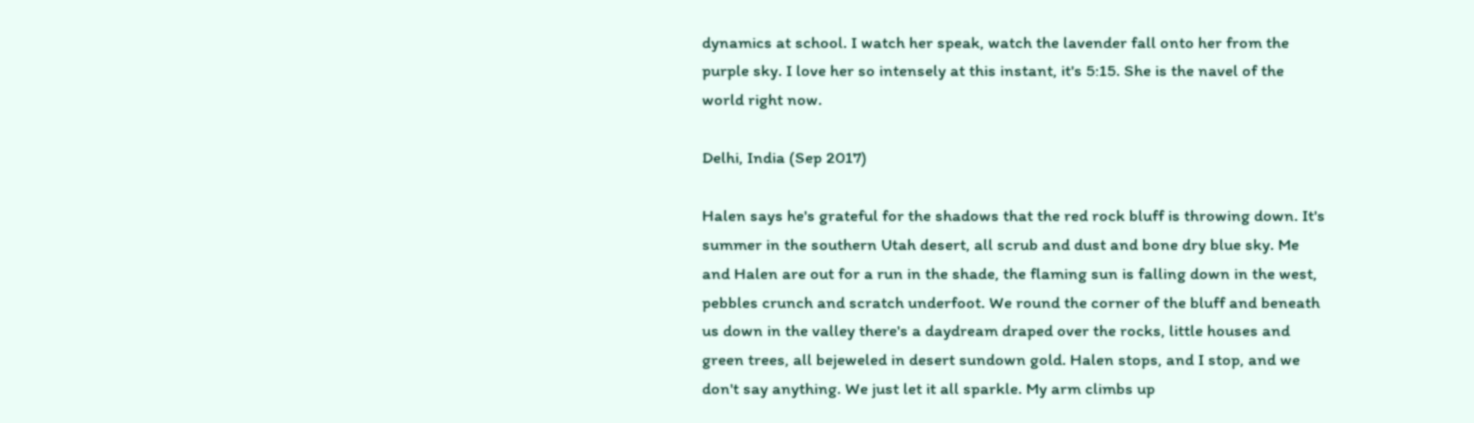dynamics at school. I watch her speak, watch the lavender fall onto her from the purple sky. I love her so intensely at this instant, it's 5:15. She is the navel of the world right now.

Delhi, India (Sep 2017)

Halen says he's grateful for the shadows that the red rock bluff is throwing down. It's summer in the southern Utah desert, all scrub and dust and bone dry blue sky. Me and Halen are out for a run in the shade, the flaming sun is falling down in the west, pebbles crunch and scratch underfoot. We round the corner of the bluff and beneath us down in the valley there's a daydream draped over the rocks, little houses and green trees, all bejeweled in desert sundown gold. Halen stops, and I stop, and we don't say anything. We just let it all sparkle. My arm climbs up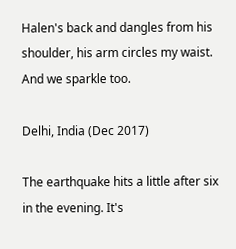Halen's back and dangles from his shoulder, his arm circles my waist. And we sparkle too.

Delhi, India (Dec 2017)

The earthquake hits a little after six in the evening. It's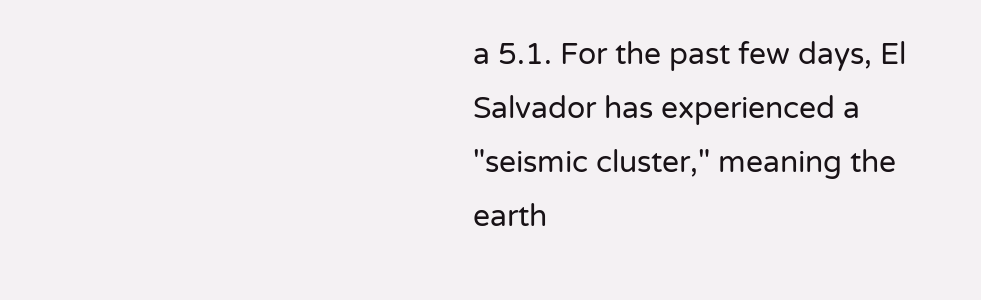a 5.1. For the past few days, El Salvador has experienced a "seismic cluster," meaning the earth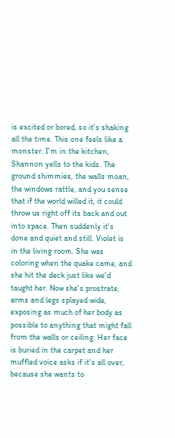is excited or bored, so it's shaking all the time. This one feels like a monster. I'm in the kitchen, Shannon yells to the kids. The ground shimmies, the walls moan, the windows rattle, and you sense that if the world willed it, it could throw us right off its back and out into space. Then suddenly it's done and quiet and still. Violet is in the living room. She was coloring when the quake came, and she hit the deck just like we'd taught her. Now she's prostrate, arms and legs splayed wide, exposing as much of her body as possible to anything that might fall from the walls or ceiling. Her face is buried in the carpet and her muffled voice asks if it's all over, because she wants to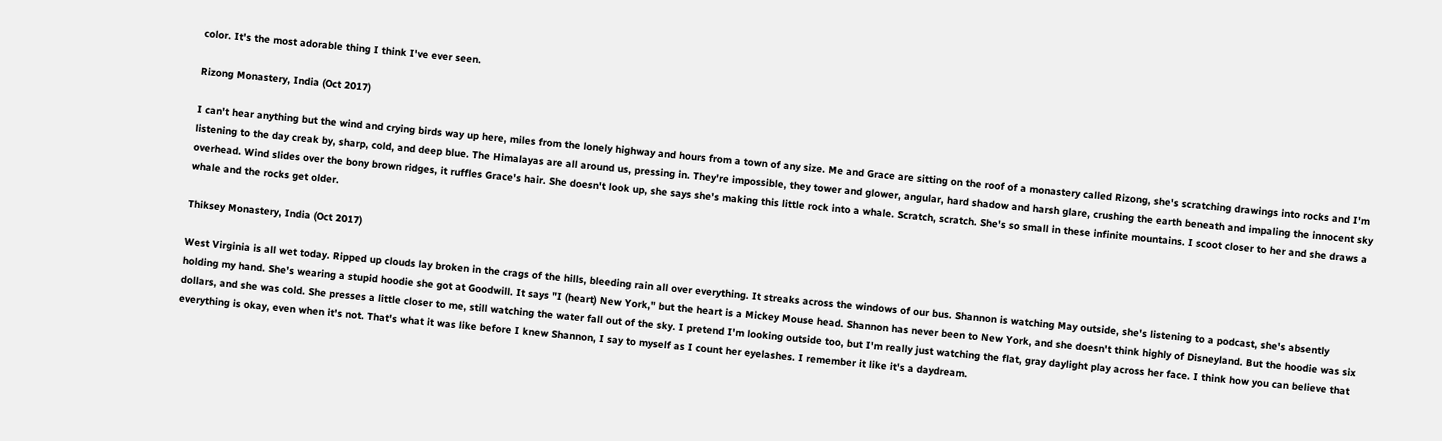color. It's the most adorable thing I think I've ever seen.

Rizong Monastery, India (Oct 2017)

I can't hear anything but the wind and crying birds way up here, miles from the lonely highway and hours from a town of any size. Me and Grace are sitting on the roof of a monastery called Rizong, she's scratching drawings into rocks and I'm listening to the day creak by, sharp, cold, and deep blue. The Himalayas are all around us, pressing in. They're impossible, they tower and glower, angular, hard shadow and harsh glare, crushing the earth beneath and impaling the innocent sky overhead. Wind slides over the bony brown ridges, it ruffles Grace's hair. She doesn't look up, she says she's making this little rock into a whale. Scratch, scratch. She's so small in these infinite mountains. I scoot closer to her and she draws a whale and the rocks get older.

Thiksey Monastery, India (Oct 2017)

West Virginia is all wet today. Ripped up clouds lay broken in the crags of the hills, bleeding rain all over everything. It streaks across the windows of our bus. Shannon is watching May outside, she's listening to a podcast, she's absently holding my hand. She's wearing a stupid hoodie she got at Goodwill. It says "I (heart) New York," but the heart is a Mickey Mouse head. Shannon has never been to New York, and she doesn't think highly of Disneyland. But the hoodie was six dollars, and she was cold. She presses a little closer to me, still watching the water fall out of the sky. I pretend I'm looking outside too, but I'm really just watching the flat, gray daylight play across her face. I think how you can believe that everything is okay, even when it's not. That's what it was like before I knew Shannon, I say to myself as I count her eyelashes. I remember it like it's a daydream.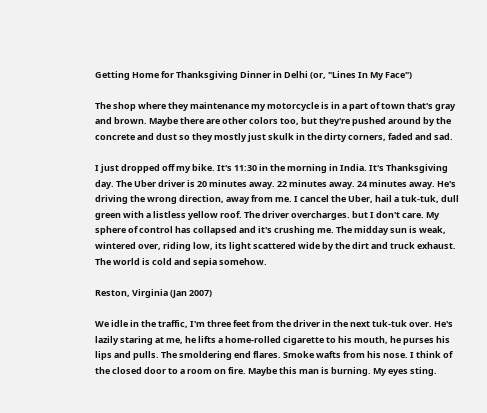Getting Home for Thanksgiving Dinner in Delhi (or, "Lines In My Face")

The shop where they maintenance my motorcycle is in a part of town that's gray and brown. Maybe there are other colors too, but they're pushed around by the concrete and dust so they mostly just skulk in the dirty corners, faded and sad.

I just dropped off my bike. It's 11:30 in the morning in India. It's Thanksgiving day. The Uber driver is 20 minutes away. 22 minutes away. 24 minutes away. He's driving the wrong direction, away from me. I cancel the Uber, hail a tuk-tuk, dull green with a listless yellow roof. The driver overcharges. but I don't care. My sphere of control has collapsed and it's crushing me. The midday sun is weak, wintered over, riding low, its light scattered wide by the dirt and truck exhaust. The world is cold and sepia somehow.

Reston, Virginia (Jan 2007)

We idle in the traffic, I'm three feet from the driver in the next tuk-tuk over. He's lazily staring at me, he lifts a home-rolled cigarette to his mouth, he purses his lips and pulls. The smoldering end flares. Smoke wafts from his nose. I think of the closed door to a room on fire. Maybe this man is burning. My eyes sting.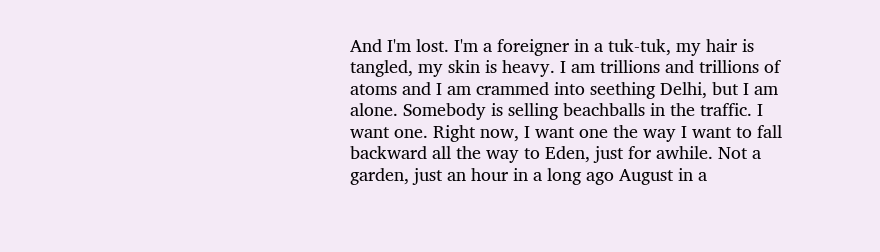And I'm lost. I'm a foreigner in a tuk-tuk, my hair is tangled, my skin is heavy. I am trillions and trillions of atoms and I am crammed into seething Delhi, but I am alone. Somebody is selling beachballs in the traffic. I want one. Right now, I want one the way I want to fall backward all the way to Eden, just for awhile. Not a garden, just an hour in a long ago August in a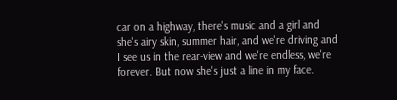car on a highway, there's music and a girl and she's airy skin, summer hair, and we're driving and I see us in the rear-view and we're endless, we're forever. But now she's just a line in my face.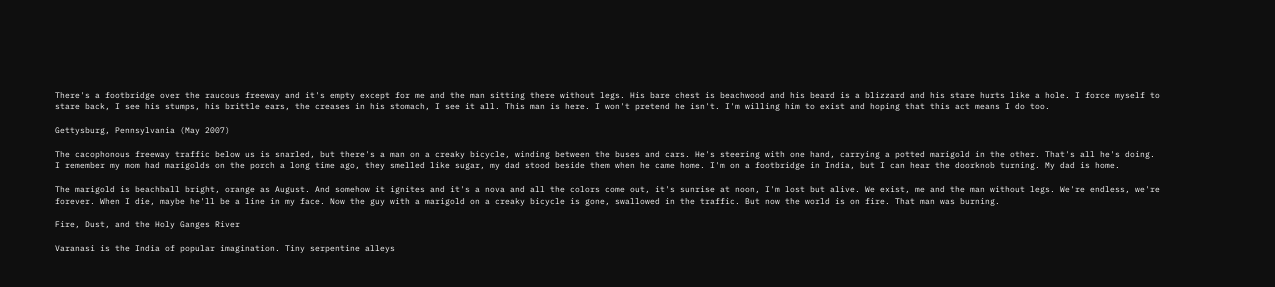There's a footbridge over the raucous freeway and it's empty except for me and the man sitting there without legs. His bare chest is beachwood and his beard is a blizzard and his stare hurts like a hole. I force myself to stare back, I see his stumps, his brittle ears, the creases in his stomach, I see it all. This man is here. I won't pretend he isn't. I'm willing him to exist and hoping that this act means I do too.

Gettysburg, Pennsylvania (May 2007)

The cacophonous freeway traffic below us is snarled, but there's a man on a creaky bicycle, winding between the buses and cars. He's steering with one hand, carrying a potted marigold in the other. That's all he's doing. I remember my mom had marigolds on the porch a long time ago, they smelled like sugar, my dad stood beside them when he came home. I'm on a footbridge in India, but I can hear the doorknob turning. My dad is home.

The marigold is beachball bright, orange as August. And somehow it ignites and it's a nova and all the colors come out, it's sunrise at noon, I'm lost but alive. We exist, me and the man without legs. We're endless, we're forever. When I die, maybe he'll be a line in my face. Now the guy with a marigold on a creaky bicycle is gone, swallowed in the traffic. But now the world is on fire. That man was burning.

Fire, Dust, and the Holy Ganges River

Varanasi is the India of popular imagination. Tiny serpentine alleys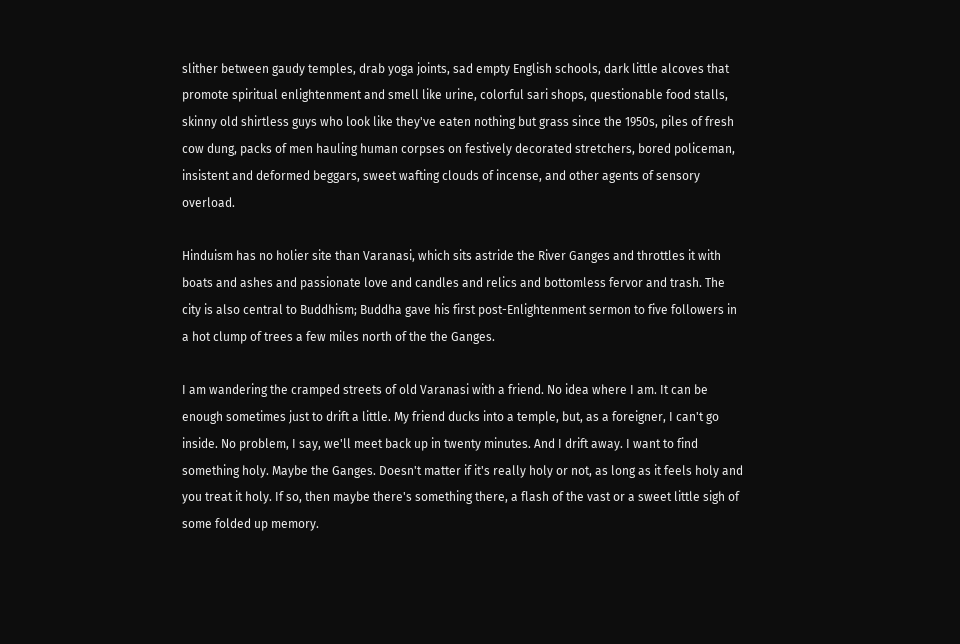slither between gaudy temples, drab yoga joints, sad empty English schools, dark little alcoves that promote spiritual enlightenment and smell like urine, colorful sari shops, questionable food stalls, skinny old shirtless guys who look like they've eaten nothing but grass since the 1950s, piles of fresh cow dung, packs of men hauling human corpses on festively decorated stretchers, bored policeman, insistent and deformed beggars, sweet wafting clouds of incense, and other agents of sensory overload.

Hinduism has no holier site than Varanasi, which sits astride the River Ganges and throttles it with boats and ashes and passionate love and candles and relics and bottomless fervor and trash. The city is also central to Buddhism; Buddha gave his first post-Enlightenment sermon to five followers in a hot clump of trees a few miles north of the the Ganges.

I am wandering the cramped streets of old Varanasi with a friend. No idea where I am. It can be enough sometimes just to drift a little. My friend ducks into a temple, but, as a foreigner, I can't go inside. No problem, I say, we'll meet back up in twenty minutes. And I drift away. I want to find something holy. Maybe the Ganges. Doesn't matter if it's really holy or not, as long as it feels holy and you treat it holy. If so, then maybe there's something there, a flash of the vast or a sweet little sigh of some folded up memory.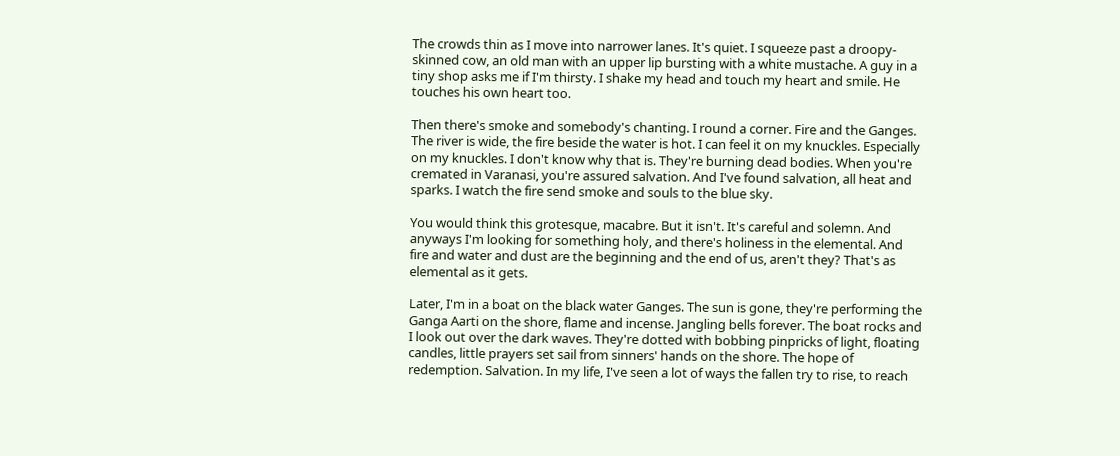The crowds thin as I move into narrower lanes. It's quiet. I squeeze past a droopy-skinned cow, an old man with an upper lip bursting with a white mustache. A guy in a tiny shop asks me if I'm thirsty. I shake my head and touch my heart and smile. He touches his own heart too.

Then there's smoke and somebody's chanting. I round a corner. Fire and the Ganges. The river is wide, the fire beside the water is hot. I can feel it on my knuckles. Especially on my knuckles. I don't know why that is. They're burning dead bodies. When you're cremated in Varanasi, you're assured salvation. And I've found salvation, all heat and sparks. I watch the fire send smoke and souls to the blue sky.

You would think this grotesque, macabre. But it isn't. It's careful and solemn. And anyways I'm looking for something holy, and there's holiness in the elemental. And fire and water and dust are the beginning and the end of us, aren't they? That's as elemental as it gets.

Later, I'm in a boat on the black water Ganges. The sun is gone, they're performing the Ganga Aarti on the shore, flame and incense. Jangling bells forever. The boat rocks and I look out over the dark waves. They're dotted with bobbing pinpricks of light, floating candles, little prayers set sail from sinners' hands on the shore. The hope of redemption. Salvation. In my life, I've seen a lot of ways the fallen try to rise, to reach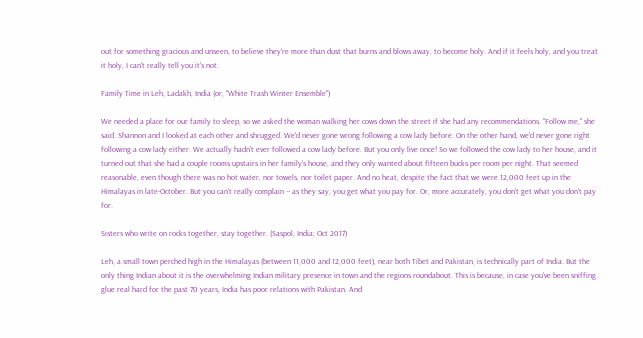out for something gracious and unseen, to believe they're more than dust that burns and blows away, to become holy. And if it feels holy, and you treat it holy, I can't really tell you it's not.

Family Time in Leh, Ladakh, India (or, "White Trash Winter Ensemble")

We needed a place for our family to sleep, so we asked the woman walking her cows down the street if she had any recommendations. "Follow me," she said. Shannon and I looked at each other and shrugged. We'd never gone wrong following a cow lady before. On the other hand, we'd never gone right following a cow lady either. We actually hadn't ever followed a cow lady before. But you only live once! So we followed the cow lady to her house, and it turned out that she had a couple rooms upstairs in her family's house, and they only wanted about fifteen bucks per room per night. That seemed reasonable, even though there was no hot water, nor towels, nor toilet paper. And no heat, despite the fact that we were 12,000 feet up in the Himalayas in late-October. But you can't really complain -- as they say, you get what you pay for. Or, more accurately, you don't get what you don't pay for.

Sisters who write on rocks together, stay together. (Saspol, India; Oct 2017)

Leh, a small town perched high in the Himalayas (between 11,000 and 12,000 feet), near both Tibet and Pakistan, is technically part of India. But the only thing Indian about it is the overwhelming Indian military presence in town and the regions roundabout. This is because, in case you've been sniffing glue real hard for the past 70 years, India has poor relations with Pakistan. And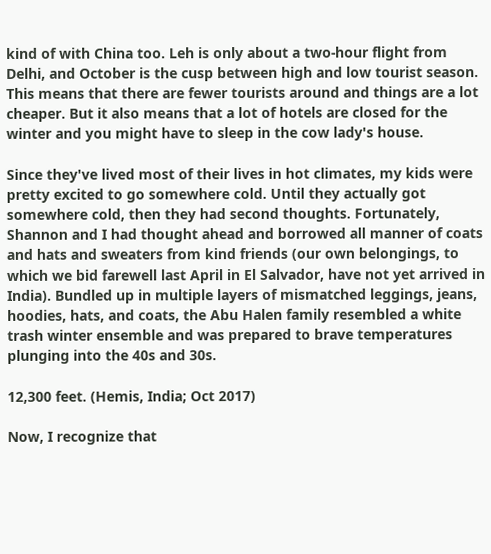kind of with China too. Leh is only about a two-hour flight from Delhi, and October is the cusp between high and low tourist season. This means that there are fewer tourists around and things are a lot cheaper. But it also means that a lot of hotels are closed for the winter and you might have to sleep in the cow lady's house.

Since they've lived most of their lives in hot climates, my kids were pretty excited to go somewhere cold. Until they actually got somewhere cold, then they had second thoughts. Fortunately, Shannon and I had thought ahead and borrowed all manner of coats and hats and sweaters from kind friends (our own belongings, to which we bid farewell last April in El Salvador, have not yet arrived in India). Bundled up in multiple layers of mismatched leggings, jeans, hoodies, hats, and coats, the Abu Halen family resembled a white trash winter ensemble and was prepared to brave temperatures plunging into the 40s and 30s.

12,300 feet. (Hemis, India; Oct 2017)

Now, I recognize that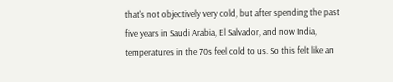that's not objectively very cold, but after spending the past five years in Saudi Arabia, El Salvador, and now India, temperatures in the 70s feel cold to us. So this felt like an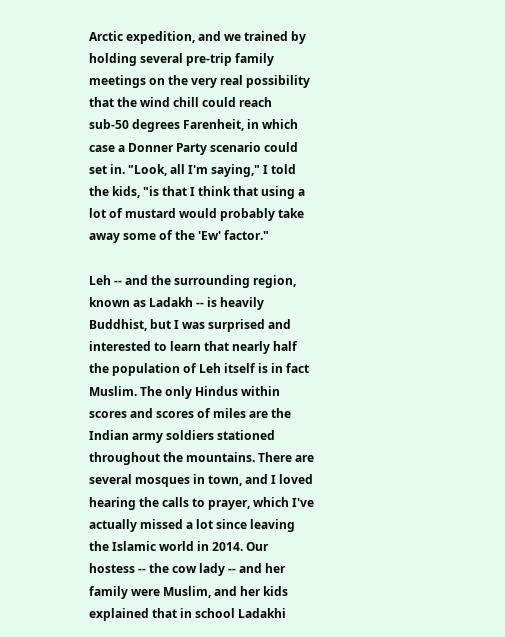Arctic expedition, and we trained by holding several pre-trip family meetings on the very real possibility that the wind chill could reach sub-50 degrees Farenheit, in which case a Donner Party scenario could set in. "Look, all I'm saying," I told the kids, "is that I think that using a lot of mustard would probably take away some of the 'Ew' factor."

Leh -- and the surrounding region, known as Ladakh -- is heavily Buddhist, but I was surprised and interested to learn that nearly half the population of Leh itself is in fact Muslim. The only Hindus within scores and scores of miles are the Indian army soldiers stationed throughout the mountains. There are several mosques in town, and I loved hearing the calls to prayer, which I've actually missed a lot since leaving the Islamic world in 2014. Our hostess -- the cow lady -- and her family were Muslim, and her kids explained that in school Ladakhi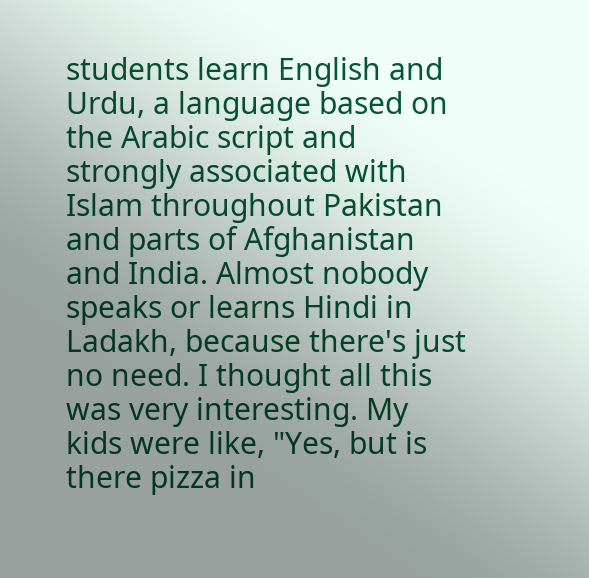students learn English and Urdu, a language based on the Arabic script and strongly associated with Islam throughout Pakistan and parts of Afghanistan and India. Almost nobody speaks or learns Hindi in Ladakh, because there's just no need. I thought all this was very interesting. My kids were like, "Yes, but is there pizza in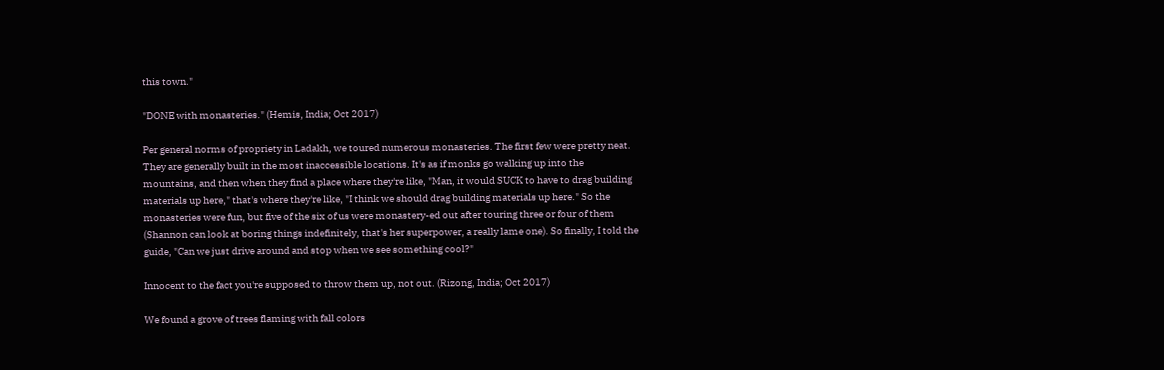this town."

"DONE with monasteries." (Hemis, India; Oct 2017)

Per general norms of propriety in Ladakh, we toured numerous monasteries. The first few were pretty neat. They are generally built in the most inaccessible locations. It's as if monks go walking up into the mountains, and then when they find a place where they're like, "Man, it would SUCK to have to drag building materials up here," that's where they're like, "I think we should drag building materials up here." So the monasteries were fun, but five of the six of us were monastery-ed out after touring three or four of them (Shannon can look at boring things indefinitely, that's her superpower, a really lame one). So finally, I told the guide, "Can we just drive around and stop when we see something cool?"

Innocent to the fact you're supposed to throw them up, not out. (Rizong, India; Oct 2017)

We found a grove of trees flaming with fall colors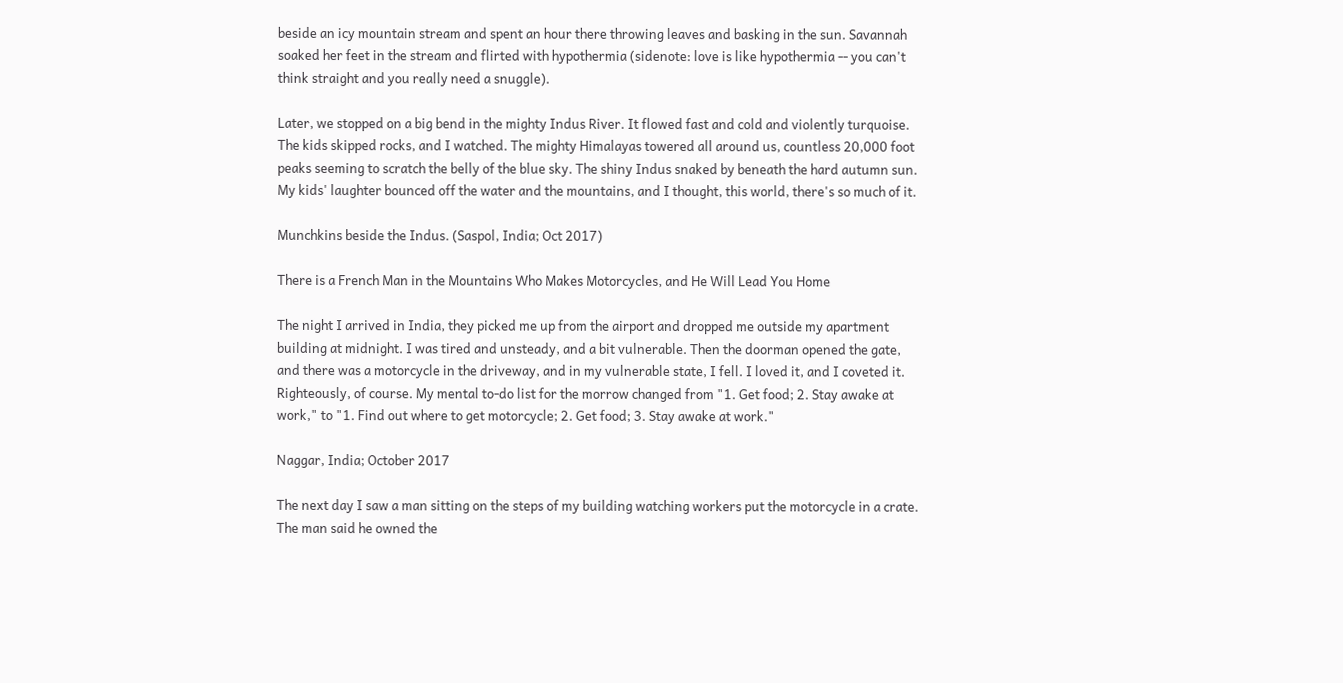beside an icy mountain stream and spent an hour there throwing leaves and basking in the sun. Savannah soaked her feet in the stream and flirted with hypothermia (sidenote: love is like hypothermia -- you can't think straight and you really need a snuggle).

Later, we stopped on a big bend in the mighty Indus River. It flowed fast and cold and violently turquoise. The kids skipped rocks, and I watched. The mighty Himalayas towered all around us, countless 20,000 foot peaks seeming to scratch the belly of the blue sky. The shiny Indus snaked by beneath the hard autumn sun. My kids' laughter bounced off the water and the mountains, and I thought, this world, there's so much of it.

Munchkins beside the Indus. (Saspol, India; Oct 2017)

There is a French Man in the Mountains Who Makes Motorcycles, and He Will Lead You Home

The night I arrived in India, they picked me up from the airport and dropped me outside my apartment building at midnight. I was tired and unsteady, and a bit vulnerable. Then the doorman opened the gate, and there was a motorcycle in the driveway, and in my vulnerable state, I fell. I loved it, and I coveted it. Righteously, of course. My mental to-do list for the morrow changed from "1. Get food; 2. Stay awake at work," to "1. Find out where to get motorcycle; 2. Get food; 3. Stay awake at work."

Naggar, India; October 2017

The next day I saw a man sitting on the steps of my building watching workers put the motorcycle in a crate. The man said he owned the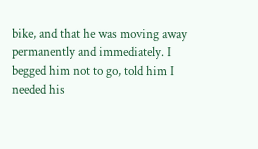bike, and that he was moving away permanently and immediately. I begged him not to go, told him I needed his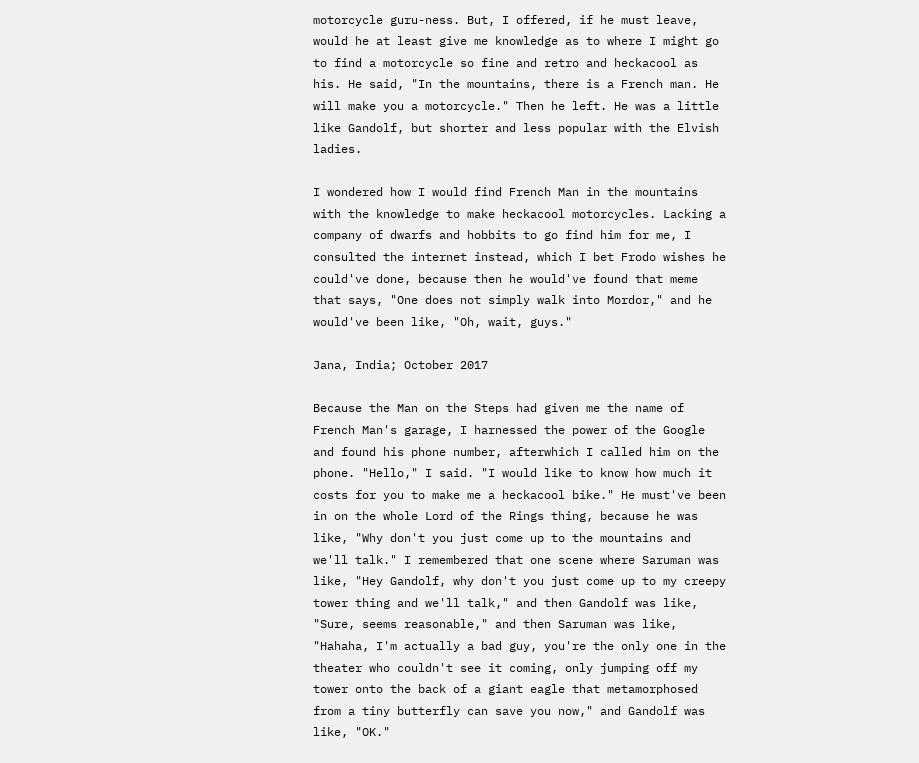motorcycle guru-ness. But, I offered, if he must leave, would he at least give me knowledge as to where I might go to find a motorcycle so fine and retro and heckacool as his. He said, "In the mountains, there is a French man. He will make you a motorcycle." Then he left. He was a little like Gandolf, but shorter and less popular with the Elvish ladies.

I wondered how I would find French Man in the mountains with the knowledge to make heckacool motorcycles. Lacking a company of dwarfs and hobbits to go find him for me, I consulted the internet instead, which I bet Frodo wishes he could've done, because then he would've found that meme that says, "One does not simply walk into Mordor," and he would've been like, "Oh, wait, guys."

Jana, India; October 2017

Because the Man on the Steps had given me the name of French Man's garage, I harnessed the power of the Google and found his phone number, afterwhich I called him on the phone. "Hello," I said. "I would like to know how much it costs for you to make me a heckacool bike." He must've been in on the whole Lord of the Rings thing, because he was like, "Why don't you just come up to the mountains and we'll talk." I remembered that one scene where Saruman was like, "Hey Gandolf, why don't you just come up to my creepy tower thing and we'll talk," and then Gandolf was like, "Sure, seems reasonable," and then Saruman was like, "Hahaha, I'm actually a bad guy, you're the only one in the theater who couldn't see it coming, only jumping off my tower onto the back of a giant eagle that metamorphosed from a tiny butterfly can save you now," and Gandolf was like, "OK."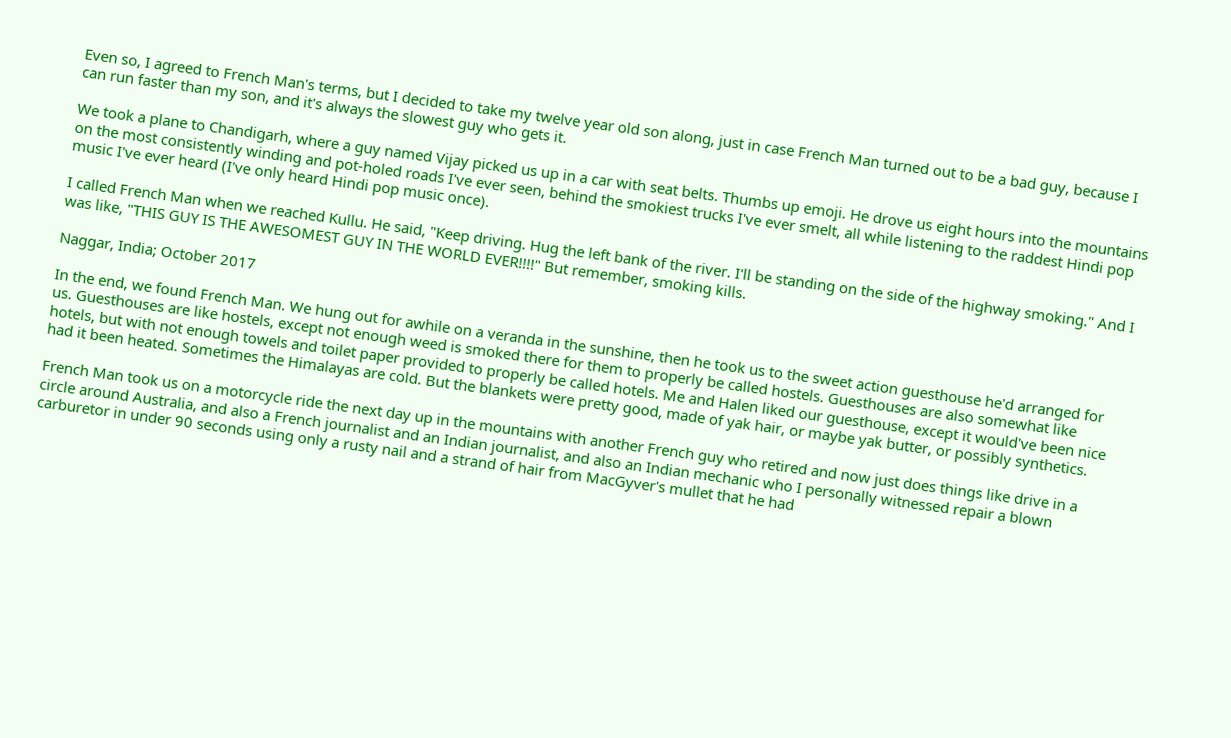Even so, I agreed to French Man's terms, but I decided to take my twelve year old son along, just in case French Man turned out to be a bad guy, because I can run faster than my son, and it's always the slowest guy who gets it.

We took a plane to Chandigarh, where a guy named Vijay picked us up in a car with seat belts. Thumbs up emoji. He drove us eight hours into the mountains on the most consistently winding and pot-holed roads I've ever seen, behind the smokiest trucks I've ever smelt, all while listening to the raddest Hindi pop music I've ever heard (I've only heard Hindi pop music once).

I called French Man when we reached Kullu. He said, "Keep driving. Hug the left bank of the river. I'll be standing on the side of the highway smoking." And I was like, "THIS GUY IS THE AWESOMEST GUY IN THE WORLD EVER!!!!" But remember, smoking kills.

Naggar, India; October 2017

In the end, we found French Man. We hung out for awhile on a veranda in the sunshine, then he took us to the sweet action guesthouse he'd arranged for us. Guesthouses are like hostels, except not enough weed is smoked there for them to properly be called hostels. Guesthouses are also somewhat like hotels, but with not enough towels and toilet paper provided to properly be called hotels. Me and Halen liked our guesthouse, except it would've been nice had it been heated. Sometimes the Himalayas are cold. But the blankets were pretty good, made of yak hair, or maybe yak butter, or possibly synthetics.

French Man took us on a motorcycle ride the next day up in the mountains with another French guy who retired and now just does things like drive in a circle around Australia, and also a French journalist and an Indian journalist, and also an Indian mechanic who I personally witnessed repair a blown carburetor in under 90 seconds using only a rusty nail and a strand of hair from MacGyver's mullet that he had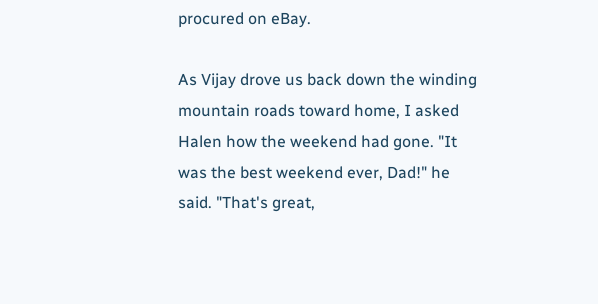procured on eBay.

As Vijay drove us back down the winding mountain roads toward home, I asked Halen how the weekend had gone. "It was the best weekend ever, Dad!" he said. "That's great,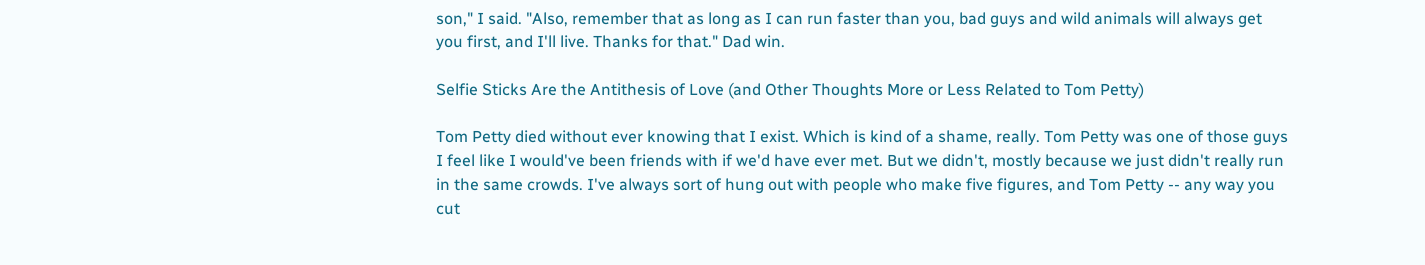son," I said. "Also, remember that as long as I can run faster than you, bad guys and wild animals will always get you first, and I'll live. Thanks for that." Dad win.

Selfie Sticks Are the Antithesis of Love (and Other Thoughts More or Less Related to Tom Petty)

Tom Petty died without ever knowing that I exist. Which is kind of a shame, really. Tom Petty was one of those guys I feel like I would've been friends with if we'd have ever met. But we didn't, mostly because we just didn't really run in the same crowds. I've always sort of hung out with people who make five figures, and Tom Petty -- any way you cut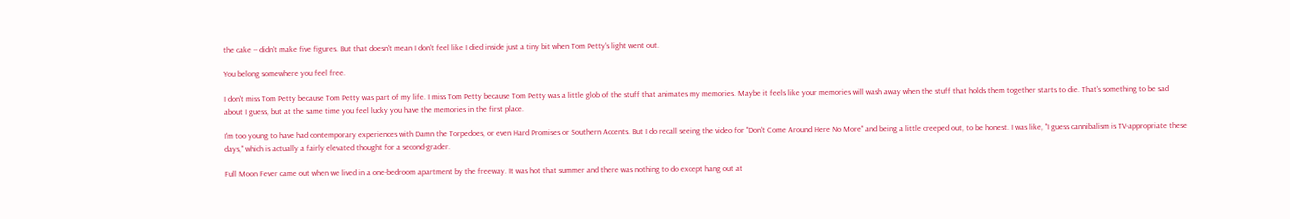the cake -- didn't make five figures. But that doesn't mean I don't feel like I died inside just a tiny bit when Tom Petty's light went out.

You belong somewhere you feel free.

I don't miss Tom Petty because Tom Petty was part of my life. I miss Tom Petty because Tom Petty was a little glob of the stuff that animates my memories. Maybe it feels like your memories will wash away when the stuff that holds them together starts to die. That's something to be sad about I guess, but at the same time you feel lucky you have the memories in the first place.

I'm too young to have had contemporary experiences with Damn the Torpedoes, or even Hard Promises or Southern Accents. But I do recall seeing the video for "Don't Come Around Here No More" and being a little creeped out, to be honest. I was like, "I guess cannibalism is TV-appropriate these days," which is actually a fairly elevated thought for a second-grader.

Full Moon Fever came out when we lived in a one-bedroom apartment by the freeway. It was hot that summer and there was nothing to do except hang out at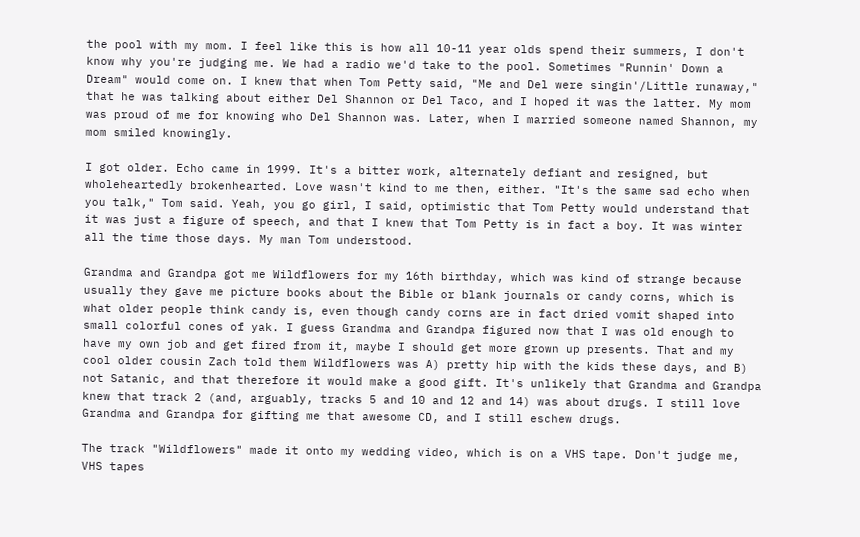the pool with my mom. I feel like this is how all 10-11 year olds spend their summers, I don't know why you're judging me. We had a radio we'd take to the pool. Sometimes "Runnin' Down a Dream" would come on. I knew that when Tom Petty said, "Me and Del were singin'/Little runaway," that he was talking about either Del Shannon or Del Taco, and I hoped it was the latter. My mom was proud of me for knowing who Del Shannon was. Later, when I married someone named Shannon, my mom smiled knowingly.

I got older. Echo came in 1999. It's a bitter work, alternately defiant and resigned, but wholeheartedly brokenhearted. Love wasn't kind to me then, either. "It's the same sad echo when you talk," Tom said. Yeah, you go girl, I said, optimistic that Tom Petty would understand that it was just a figure of speech, and that I knew that Tom Petty is in fact a boy. It was winter all the time those days. My man Tom understood.

Grandma and Grandpa got me Wildflowers for my 16th birthday, which was kind of strange because usually they gave me picture books about the Bible or blank journals or candy corns, which is what older people think candy is, even though candy corns are in fact dried vomit shaped into small colorful cones of yak. I guess Grandma and Grandpa figured now that I was old enough to have my own job and get fired from it, maybe I should get more grown up presents. That and my cool older cousin Zach told them Wildflowers was A) pretty hip with the kids these days, and B) not Satanic, and that therefore it would make a good gift. It's unlikely that Grandma and Grandpa knew that track 2 (and, arguably, tracks 5 and 10 and 12 and 14) was about drugs. I still love Grandma and Grandpa for gifting me that awesome CD, and I still eschew drugs.

The track "Wildflowers" made it onto my wedding video, which is on a VHS tape. Don't judge me, VHS tapes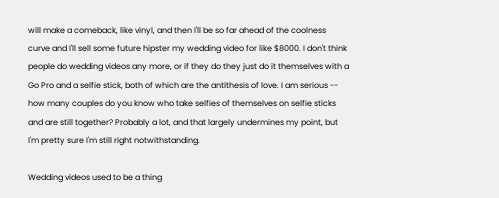will make a comeback, like vinyl, and then I'll be so far ahead of the coolness curve and I'll sell some future hipster my wedding video for like $8000. I don't think people do wedding videos any more, or if they do they just do it themselves with a Go Pro and a selfie stick, both of which are the antithesis of love. I am serious -- how many couples do you know who take selfies of themselves on selfie sticks and are still together? Probably a lot, and that largely undermines my point, but I'm pretty sure I'm still right notwithstanding.

Wedding videos used to be a thing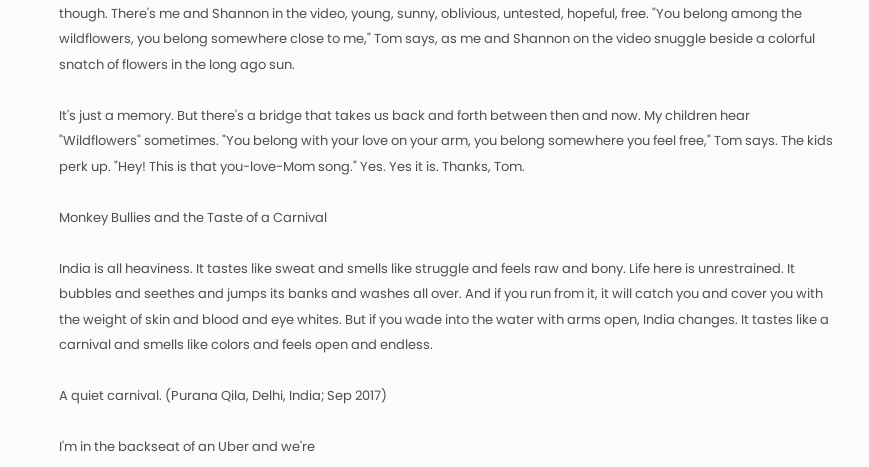though. There's me and Shannon in the video, young, sunny, oblivious, untested, hopeful, free. "You belong among the wildflowers, you belong somewhere close to me," Tom says, as me and Shannon on the video snuggle beside a colorful snatch of flowers in the long ago sun.

It's just a memory. But there's a bridge that takes us back and forth between then and now. My children hear "Wildflowers" sometimes. "You belong with your love on your arm, you belong somewhere you feel free," Tom says. The kids perk up. "Hey! This is that you-love-Mom song." Yes. Yes it is. Thanks, Tom.

Monkey Bullies and the Taste of a Carnival

India is all heaviness. It tastes like sweat and smells like struggle and feels raw and bony. Life here is unrestrained. It bubbles and seethes and jumps its banks and washes all over. And if you run from it, it will catch you and cover you with the weight of skin and blood and eye whites. But if you wade into the water with arms open, India changes. It tastes like a carnival and smells like colors and feels open and endless.

A quiet carnival. (Purana Qila, Delhi, India; Sep 2017)

I'm in the backseat of an Uber and we're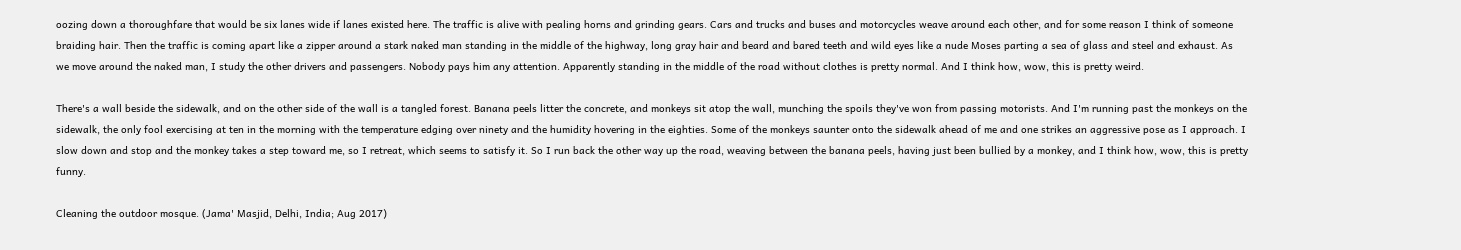oozing down a thoroughfare that would be six lanes wide if lanes existed here. The traffic is alive with pealing horns and grinding gears. Cars and trucks and buses and motorcycles weave around each other, and for some reason I think of someone braiding hair. Then the traffic is coming apart like a zipper around a stark naked man standing in the middle of the highway, long gray hair and beard and bared teeth and wild eyes like a nude Moses parting a sea of glass and steel and exhaust. As we move around the naked man, I study the other drivers and passengers. Nobody pays him any attention. Apparently standing in the middle of the road without clothes is pretty normal. And I think how, wow, this is pretty weird.

There's a wall beside the sidewalk, and on the other side of the wall is a tangled forest. Banana peels litter the concrete, and monkeys sit atop the wall, munching the spoils they've won from passing motorists. And I'm running past the monkeys on the sidewalk, the only fool exercising at ten in the morning with the temperature edging over ninety and the humidity hovering in the eighties. Some of the monkeys saunter onto the sidewalk ahead of me and one strikes an aggressive pose as I approach. I slow down and stop and the monkey takes a step toward me, so I retreat, which seems to satisfy it. So I run back the other way up the road, weaving between the banana peels, having just been bullied by a monkey, and I think how, wow, this is pretty funny.

Cleaning the outdoor mosque. (Jama' Masjid, Delhi, India; Aug 2017)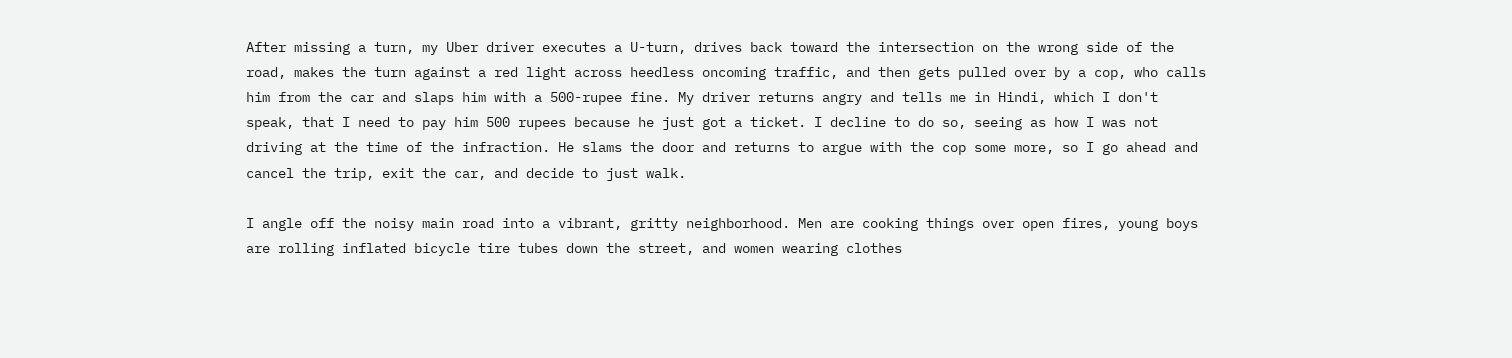After missing a turn, my Uber driver executes a U-turn, drives back toward the intersection on the wrong side of the road, makes the turn against a red light across heedless oncoming traffic, and then gets pulled over by a cop, who calls him from the car and slaps him with a 500-rupee fine. My driver returns angry and tells me in Hindi, which I don't speak, that I need to pay him 500 rupees because he just got a ticket. I decline to do so, seeing as how I was not driving at the time of the infraction. He slams the door and returns to argue with the cop some more, so I go ahead and cancel the trip, exit the car, and decide to just walk.

I angle off the noisy main road into a vibrant, gritty neighborhood. Men are cooking things over open fires, young boys are rolling inflated bicycle tire tubes down the street, and women wearing clothes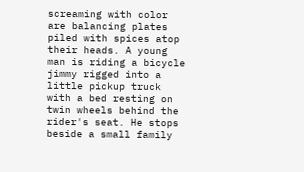screaming with color are balancing plates piled with spices atop their heads. A young man is riding a bicycle jimmy rigged into a little pickup truck with a bed resting on twin wheels behind the rider's seat. He stops beside a small family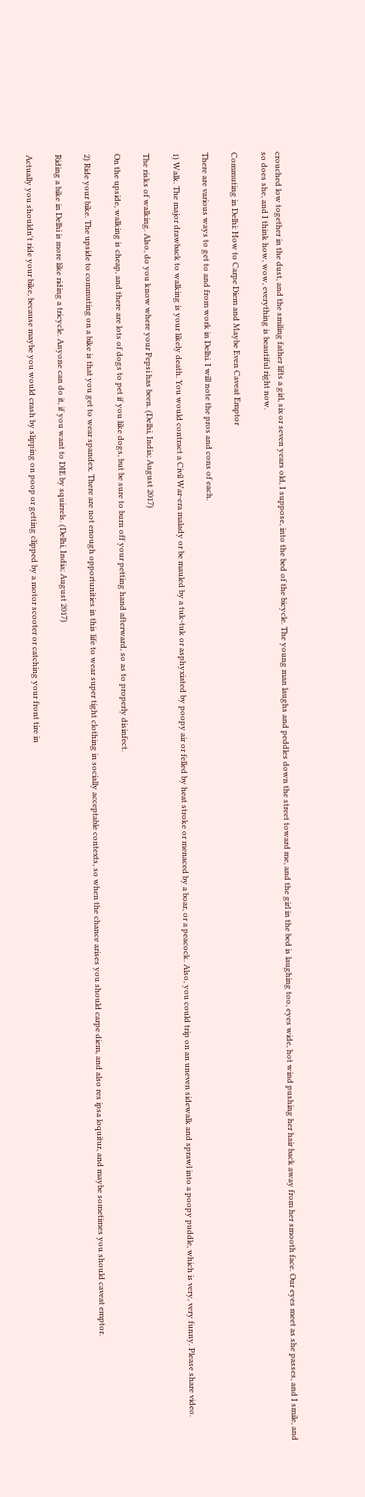crouched low together in the dust, and the smiling father lifts a girl, six or seven years old, I suppose, into the bed of the bicycle. The young man laughs and peddles down the street toward me, and the girl in the bed is laughing too, eyes wide, hot wind pushing her hair back away from her smooth face. Our eyes meet as she passes, and I smile, and so does she, and I think how, wow, everything is beautiful right now.

Commuting in Delhi: How to Carpe Diem and Maybe Even Caveat Emptor

There are various ways to get to and from work in Delhi. I will note the pros and cons of each.

1) Walk. The major drawback to walking is your likely death. You would contract a Civil War-era malady or be mauled by a tuk-tuk or asphyxiated by poopy air or felled by heat stroke or menaced by a boar, or a peacock. Also, you could trip on an uneven sidewalk and sprawl into a poopy puddle, which is very, very funny. Please share video.

The risks of walking. Also, do you know where your Pepsi has been. (Delhi, India; August 2017)

On the upside, walking is cheap, and there are lots of dogs to pet if you like dogs, but be sure to burn off your petting hand afterward, so as to properly disinfect.

2) Ride your bike. The upside to commuting on a bike is that you get to wear spandex. There are not enough opportunities in this life to wear super tight clothing in socially acceptable contexts, so when the chance arises you should carpe diem, and also res ipsa loquitur, and maybe sometimes you should caveat emptor.

Riding a bike in Delhi is more like riding a tricycle. Anyone can do it, if you want to DIE by squirrels. (Delhi, India; August 2017)

Actually you shouldn't ride your bike, because maybe you would crash by slipping on poop or getting clipped by a motor scooter or catching your front tire in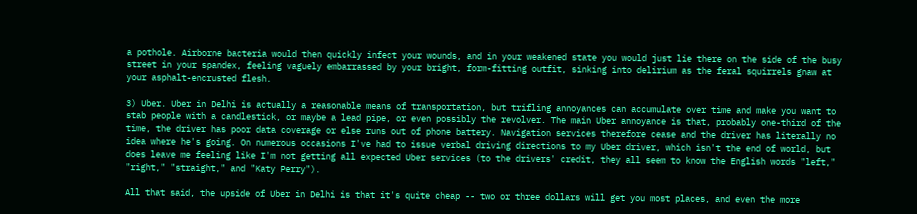a pothole. Airborne bacteria would then quickly infect your wounds, and in your weakened state you would just lie there on the side of the busy street in your spandex, feeling vaguely embarrassed by your bright, form-fitting outfit, sinking into delirium as the feral squirrels gnaw at your asphalt-encrusted flesh.

3) Uber. Uber in Delhi is actually a reasonable means of transportation, but trifling annoyances can accumulate over time and make you want to stab people with a candlestick, or maybe a lead pipe, or even possibly the revolver. The main Uber annoyance is that, probably one-third of the time, the driver has poor data coverage or else runs out of phone battery. Navigation services therefore cease and the driver has literally no idea where he's going. On numerous occasions I've had to issue verbal driving directions to my Uber driver, which isn't the end of world, but does leave me feeling like I'm not getting all expected Uber services (to the drivers' credit, they all seem to know the English words "left," "right," "straight," and "Katy Perry").

All that said, the upside of Uber in Delhi is that it's quite cheap -- two or three dollars will get you most places, and even the more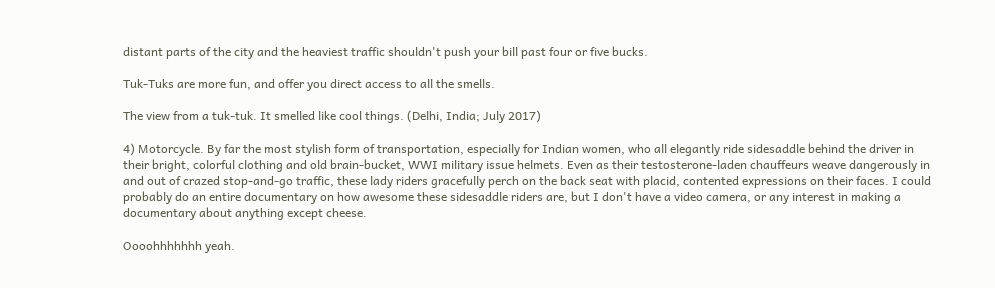distant parts of the city and the heaviest traffic shouldn't push your bill past four or five bucks.

Tuk-Tuks are more fun, and offer you direct access to all the smells.

The view from a tuk-tuk. It smelled like cool things. (Delhi, India; July 2017)

4) Motorcycle. By far the most stylish form of transportation, especially for Indian women, who all elegantly ride sidesaddle behind the driver in their bright, colorful clothing and old brain-bucket, WWI military issue helmets. Even as their testosterone-laden chauffeurs weave dangerously in and out of crazed stop-and-go traffic, these lady riders gracefully perch on the back seat with placid, contented expressions on their faces. I could probably do an entire documentary on how awesome these sidesaddle riders are, but I don't have a video camera, or any interest in making a documentary about anything except cheese.

Oooohhhhhhh yeah.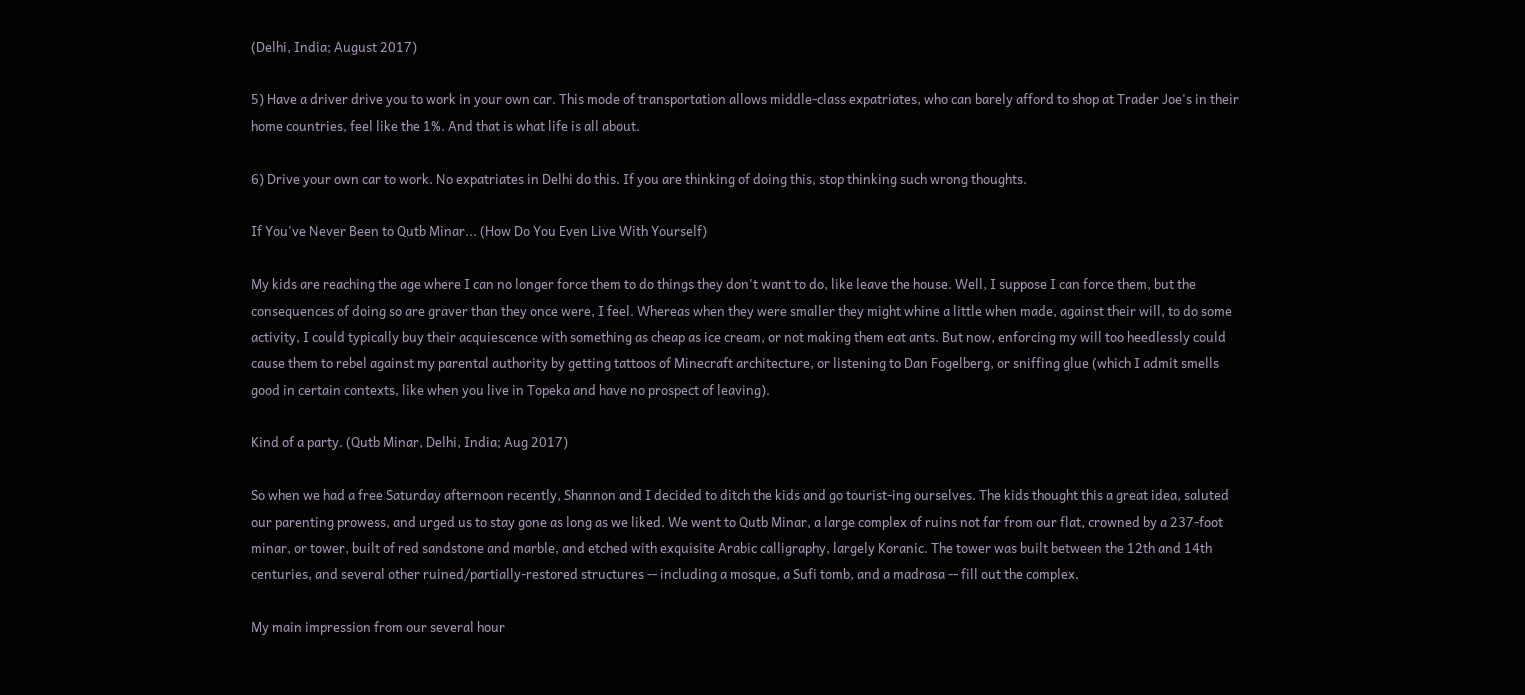(Delhi, India; August 2017)

5) Have a driver drive you to work in your own car. This mode of transportation allows middle-class expatriates, who can barely afford to shop at Trader Joe's in their home countries, feel like the 1%. And that is what life is all about.

6) Drive your own car to work. No expatriates in Delhi do this. If you are thinking of doing this, stop thinking such wrong thoughts.

If You've Never Been to Qutb Minar... (How Do You Even Live With Yourself)

My kids are reaching the age where I can no longer force them to do things they don't want to do, like leave the house. Well, I suppose I can force them, but the consequences of doing so are graver than they once were, I feel. Whereas when they were smaller they might whine a little when made, against their will, to do some activity, I could typically buy their acquiescence with something as cheap as ice cream, or not making them eat ants. But now, enforcing my will too heedlessly could cause them to rebel against my parental authority by getting tattoos of Minecraft architecture, or listening to Dan Fogelberg, or sniffing glue (which I admit smells good in certain contexts, like when you live in Topeka and have no prospect of leaving).

Kind of a party. (Qutb Minar, Delhi, India; Aug 2017)

So when we had a free Saturday afternoon recently, Shannon and I decided to ditch the kids and go tourist-ing ourselves. The kids thought this a great idea, saluted our parenting prowess, and urged us to stay gone as long as we liked. We went to Qutb Minar, a large complex of ruins not far from our flat, crowned by a 237-foot minar, or tower, built of red sandstone and marble, and etched with exquisite Arabic calligraphy, largely Koranic. The tower was built between the 12th and 14th centuries, and several other ruined/partially-restored structures -- including a mosque, a Sufi tomb, and a madrasa -- fill out the complex.

My main impression from our several hour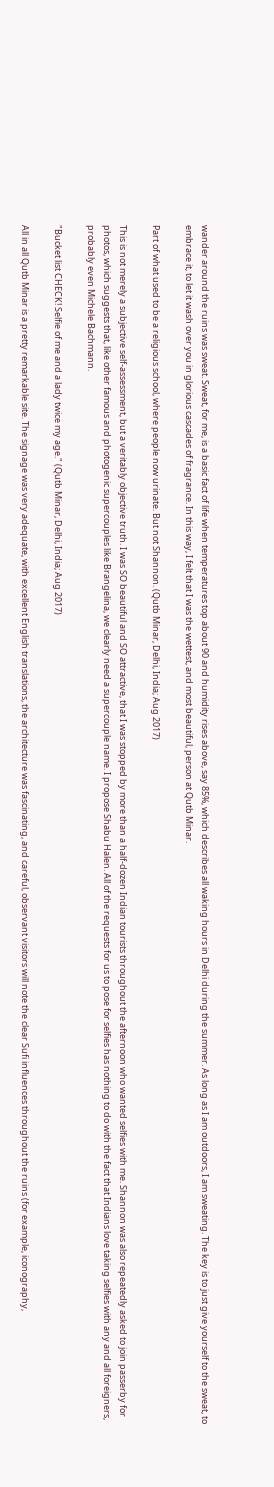wander around the ruins was sweat. Sweat, for me, is a basic fact of life when temperatures top about 90 and humidity rises above, say 85%, which describes all waking hours in Delhi during the summer. As long as I am outdoors, I am sweating. The key is to just give yourself to the sweat, to embrace it, to let it wash over you in glorious cascades of fragrance. In this way, I felt that I was the wettest, and most beautiful, person at Qutb Minar.

Part of what used to be a religious school, where people now urinate. But not Shannon. (Qutb Minar, Delhi, India; Aug 2017)

This is not merely a subjective self-assessment, but a veritably objective truth. I was SO beautiful and SO attractive, that I was stopped by more than a half-dozen Indian tourists throughout the afternoon who wanted selfies with me. Shannon was also repeatedly asked to join passerby for photos, which suggests that, like other famous and photogenic supercouples like Brangelina, we clearly need a supercouple name. I propose Shabu Halen. All of the requests for us to pose for selfies has nothing to do with the fact that Indians love taking selfies with any and all foreigners, probably even Michele Bachmann.

"Bucket list CHECK! Selfie of me and a lady twice my age." (Qutb Minar, Delhi, India; Aug 2017)

All in all Qutb Minar is a pretty remarkable site. The signage was very adequate, with excellent English translations, the architecture was fascinating, and careful, observant visitors will note the clear Sufi influences throughout the ruins (for example, iconography,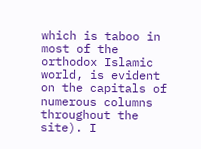which is taboo in most of the orthodox Islamic world, is evident on the capitals of numerous columns throughout the site). I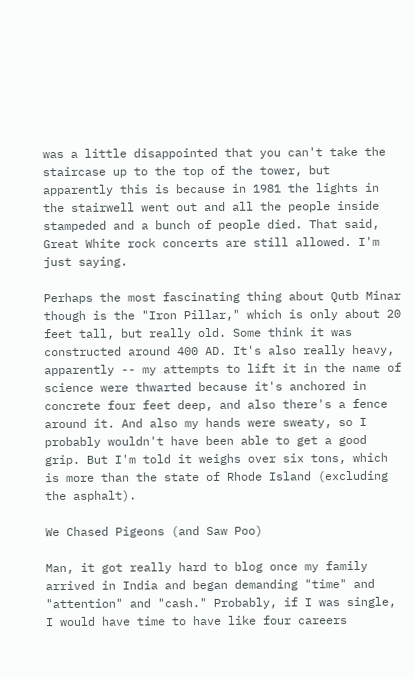was a little disappointed that you can't take the staircase up to the top of the tower, but apparently this is because in 1981 the lights in the stairwell went out and all the people inside stampeded and a bunch of people died. That said, Great White rock concerts are still allowed. I'm just saying.

Perhaps the most fascinating thing about Qutb Minar though is the "Iron Pillar," which is only about 20 feet tall, but really old. Some think it was constructed around 400 AD. It's also really heavy, apparently -- my attempts to lift it in the name of science were thwarted because it's anchored in concrete four feet deep, and also there's a fence around it. And also my hands were sweaty, so I probably wouldn't have been able to get a good grip. But I'm told it weighs over six tons, which is more than the state of Rhode Island (excluding the asphalt).

We Chased Pigeons (and Saw Poo)

Man, it got really hard to blog once my family arrived in India and began demanding "time" and "attention" and "cash." Probably, if I was single, I would have time to have like four careers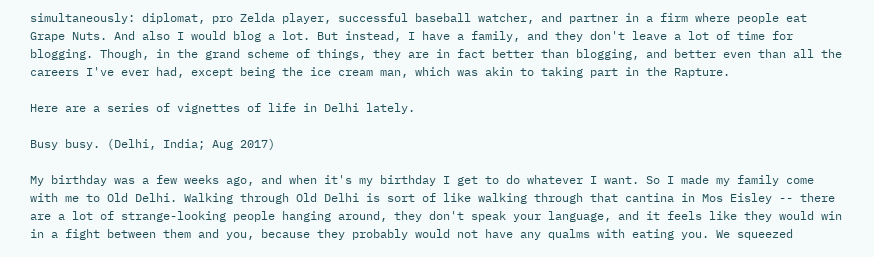simultaneously: diplomat, pro Zelda player, successful baseball watcher, and partner in a firm where people eat Grape Nuts. And also I would blog a lot. But instead, I have a family, and they don't leave a lot of time for blogging. Though, in the grand scheme of things, they are in fact better than blogging, and better even than all the careers I've ever had, except being the ice cream man, which was akin to taking part in the Rapture.

Here are a series of vignettes of life in Delhi lately.

Busy busy. (Delhi, India; Aug 2017)

My birthday was a few weeks ago, and when it's my birthday I get to do whatever I want. So I made my family come with me to Old Delhi. Walking through Old Delhi is sort of like walking through that cantina in Mos Eisley -- there are a lot of strange-looking people hanging around, they don't speak your language, and it feels like they would win in a fight between them and you, because they probably would not have any qualms with eating you. We squeezed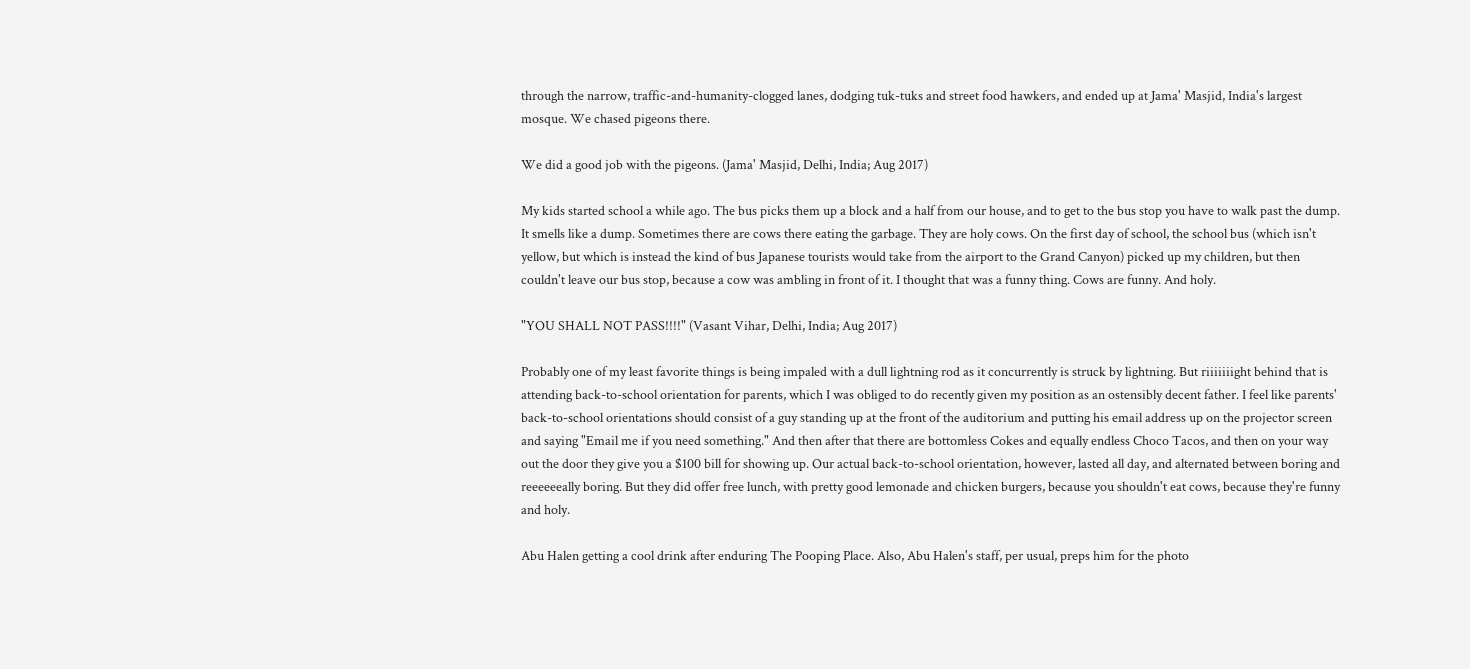through the narrow, traffic-and-humanity-clogged lanes, dodging tuk-tuks and street food hawkers, and ended up at Jama' Masjid, India's largest mosque. We chased pigeons there.

We did a good job with the pigeons. (Jama' Masjid, Delhi, India; Aug 2017)

My kids started school a while ago. The bus picks them up a block and a half from our house, and to get to the bus stop you have to walk past the dump. It smells like a dump. Sometimes there are cows there eating the garbage. They are holy cows. On the first day of school, the school bus (which isn't yellow, but which is instead the kind of bus Japanese tourists would take from the airport to the Grand Canyon) picked up my children, but then couldn't leave our bus stop, because a cow was ambling in front of it. I thought that was a funny thing. Cows are funny. And holy.

"YOU SHALL NOT PASS!!!!" (Vasant Vihar, Delhi, India; Aug 2017)

Probably one of my least favorite things is being impaled with a dull lightning rod as it concurrently is struck by lightning. But riiiiiiight behind that is attending back-to-school orientation for parents, which I was obliged to do recently given my position as an ostensibly decent father. I feel like parents' back-to-school orientations should consist of a guy standing up at the front of the auditorium and putting his email address up on the projector screen and saying "Email me if you need something." And then after that there are bottomless Cokes and equally endless Choco Tacos, and then on your way out the door they give you a $100 bill for showing up. Our actual back-to-school orientation, however, lasted all day, and alternated between boring and reeeeeeally boring. But they did offer free lunch, with pretty good lemonade and chicken burgers, because you shouldn't eat cows, because they're funny and holy.

Abu Halen getting a cool drink after enduring The Pooping Place. Also, Abu Halen's staff, per usual, preps him for the photo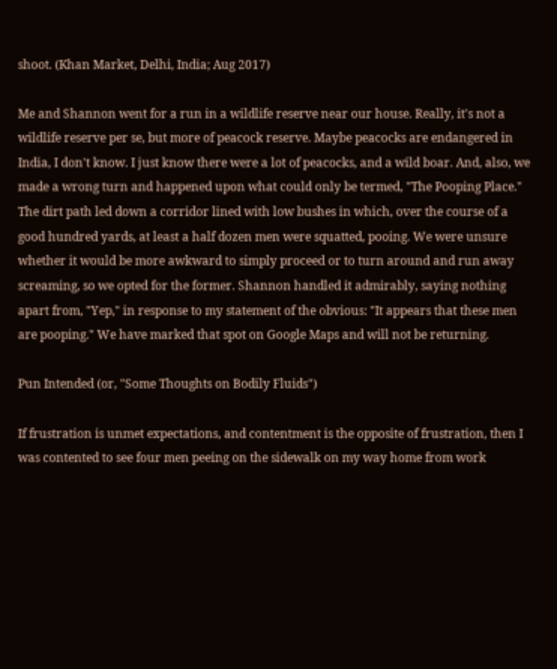shoot. (Khan Market, Delhi, India; Aug 2017)

Me and Shannon went for a run in a wildlife reserve near our house. Really, it's not a wildlife reserve per se, but more of peacock reserve. Maybe peacocks are endangered in India, I don't know. I just know there were a lot of peacocks, and a wild boar. And, also, we made a wrong turn and happened upon what could only be termed, "The Pooping Place." The dirt path led down a corridor lined with low bushes in which, over the course of a good hundred yards, at least a half dozen men were squatted, pooing. We were unsure whether it would be more awkward to simply proceed or to turn around and run away screaming, so we opted for the former. Shannon handled it admirably, saying nothing apart from, "Yep," in response to my statement of the obvious: "It appears that these men are pooping." We have marked that spot on Google Maps and will not be returning.

Pun Intended (or, "Some Thoughts on Bodily Fluids")

If frustration is unmet expectations, and contentment is the opposite of frustration, then I was contented to see four men peeing on the sidewalk on my way home from work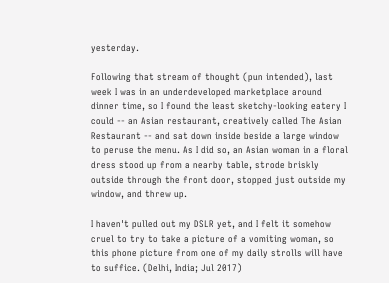yesterday.

Following that stream of thought (pun intended), last week I was in an underdeveloped marketplace around dinner time, so I found the least sketchy-looking eatery I could -- an Asian restaurant, creatively called The Asian Restaurant -- and sat down inside beside a large window to peruse the menu. As I did so, an Asian woman in a floral dress stood up from a nearby table, strode briskly outside through the front door, stopped just outside my window, and threw up.

I haven't pulled out my DSLR yet, and I felt it somehow cruel to try to take a picture of a vomiting woman, so this phone picture from one of my daily strolls will have to suffice. (Delhi, India; Jul 2017)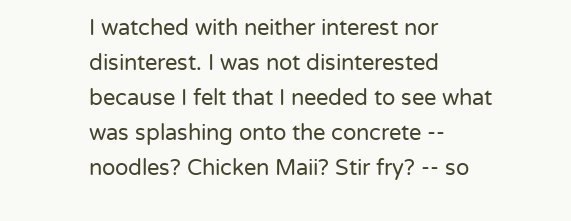I watched with neither interest nor disinterest. I was not disinterested because I felt that I needed to see what was splashing onto the concrete -- noodles? Chicken Maii? Stir fry? -- so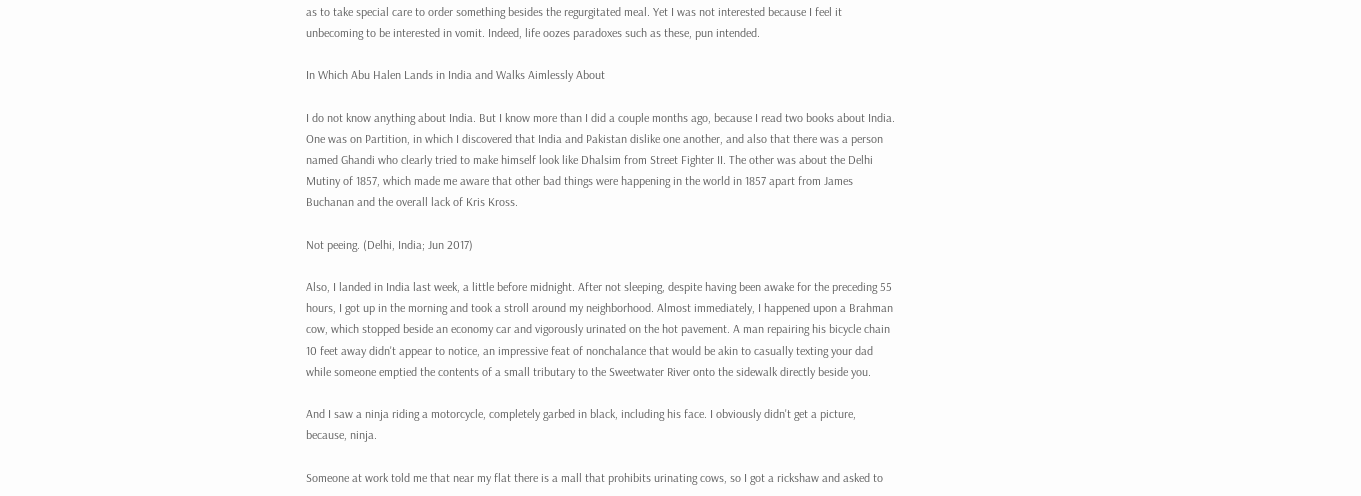as to take special care to order something besides the regurgitated meal. Yet I was not interested because I feel it unbecoming to be interested in vomit. Indeed, life oozes paradoxes such as these, pun intended.

In Which Abu Halen Lands in India and Walks Aimlessly About

I do not know anything about India. But I know more than I did a couple months ago, because I read two books about India. One was on Partition, in which I discovered that India and Pakistan dislike one another, and also that there was a person named Ghandi who clearly tried to make himself look like Dhalsim from Street Fighter II. The other was about the Delhi Mutiny of 1857, which made me aware that other bad things were happening in the world in 1857 apart from James Buchanan and the overall lack of Kris Kross.

Not peeing. (Delhi, India; Jun 2017)

Also, I landed in India last week, a little before midnight. After not sleeping, despite having been awake for the preceding 55 hours, I got up in the morning and took a stroll around my neighborhood. Almost immediately, I happened upon a Brahman cow, which stopped beside an economy car and vigorously urinated on the hot pavement. A man repairing his bicycle chain 10 feet away didn't appear to notice, an impressive feat of nonchalance that would be akin to casually texting your dad while someone emptied the contents of a small tributary to the Sweetwater River onto the sidewalk directly beside you.

And I saw a ninja riding a motorcycle, completely garbed in black, including his face. I obviously didn't get a picture, because, ninja.

Someone at work told me that near my flat there is a mall that prohibits urinating cows, so I got a rickshaw and asked to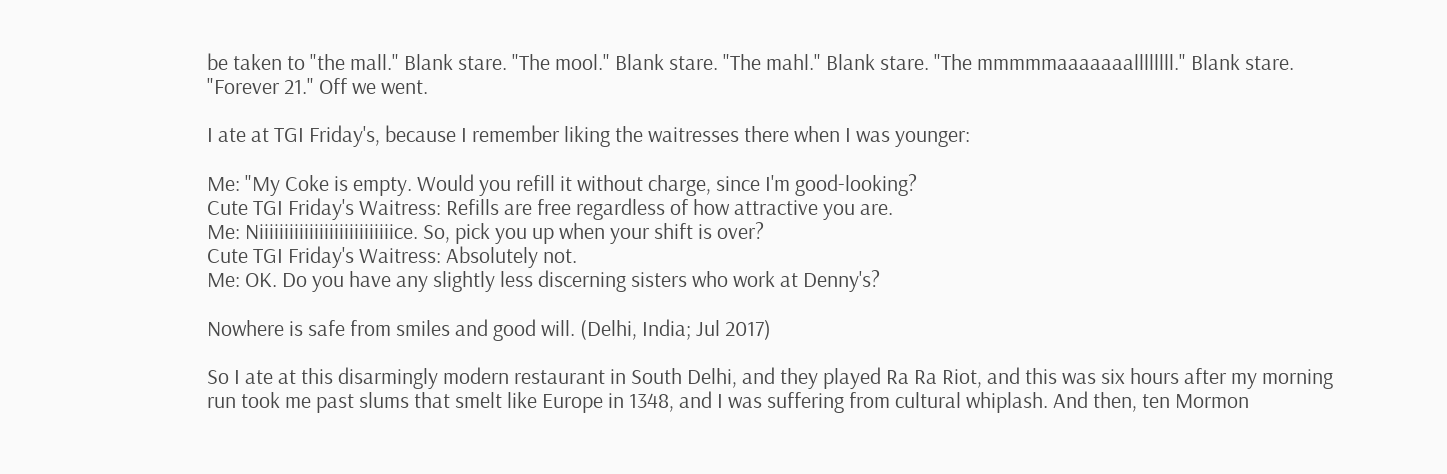be taken to "the mall." Blank stare. "The mool." Blank stare. "The mahl." Blank stare. "The mmmmmaaaaaaallllllll." Blank stare. "Forever 21." Off we went.

I ate at TGI Friday's, because I remember liking the waitresses there when I was younger:

Me: "My Coke is empty. Would you refill it without charge, since I'm good-looking?
Cute TGI Friday's Waitress: Refills are free regardless of how attractive you are.
Me: Niiiiiiiiiiiiiiiiiiiiiiiiiiice. So, pick you up when your shift is over?
Cute TGI Friday's Waitress: Absolutely not.
Me: OK. Do you have any slightly less discerning sisters who work at Denny's?

Nowhere is safe from smiles and good will. (Delhi, India; Jul 2017)

So I ate at this disarmingly modern restaurant in South Delhi, and they played Ra Ra Riot, and this was six hours after my morning run took me past slums that smelt like Europe in 1348, and I was suffering from cultural whiplash. And then, ten Mormon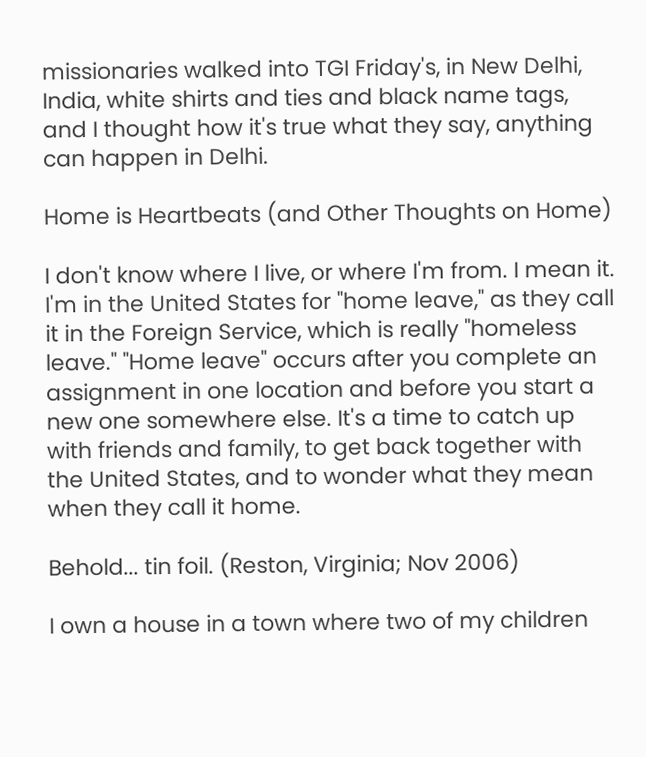missionaries walked into TGI Friday's, in New Delhi, India, white shirts and ties and black name tags, and I thought how it's true what they say, anything can happen in Delhi.

Home is Heartbeats (and Other Thoughts on Home)

I don't know where I live, or where I'm from. I mean it. I'm in the United States for "home leave," as they call it in the Foreign Service, which is really "homeless leave." "Home leave" occurs after you complete an assignment in one location and before you start a new one somewhere else. It's a time to catch up with friends and family, to get back together with the United States, and to wonder what they mean when they call it home.

Behold... tin foil. (Reston, Virginia; Nov 2006)

I own a house in a town where two of my children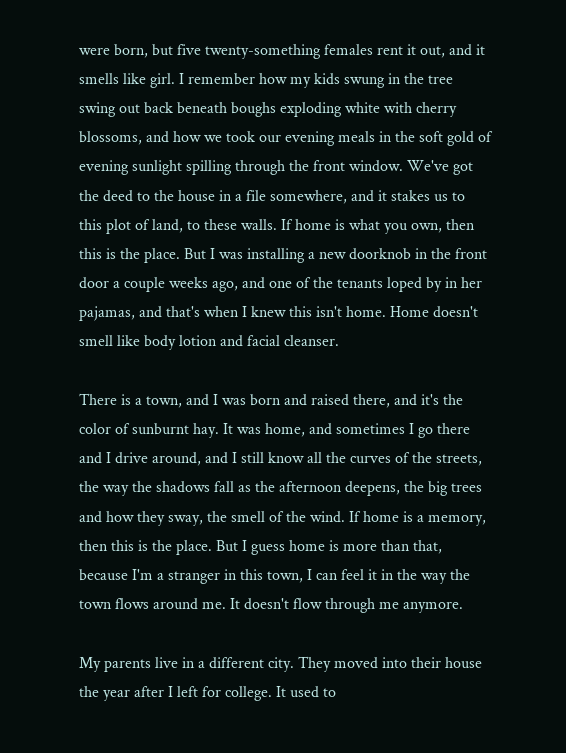were born, but five twenty-something females rent it out, and it smells like girl. I remember how my kids swung in the tree swing out back beneath boughs exploding white with cherry blossoms, and how we took our evening meals in the soft gold of evening sunlight spilling through the front window. We've got the deed to the house in a file somewhere, and it stakes us to this plot of land, to these walls. If home is what you own, then this is the place. But I was installing a new doorknob in the front door a couple weeks ago, and one of the tenants loped by in her pajamas, and that's when I knew this isn't home. Home doesn't smell like body lotion and facial cleanser.

There is a town, and I was born and raised there, and it's the color of sunburnt hay. It was home, and sometimes I go there and I drive around, and I still know all the curves of the streets, the way the shadows fall as the afternoon deepens, the big trees and how they sway, the smell of the wind. If home is a memory, then this is the place. But I guess home is more than that, because I'm a stranger in this town, I can feel it in the way the town flows around me. It doesn't flow through me anymore.

My parents live in a different city. They moved into their house the year after I left for college. It used to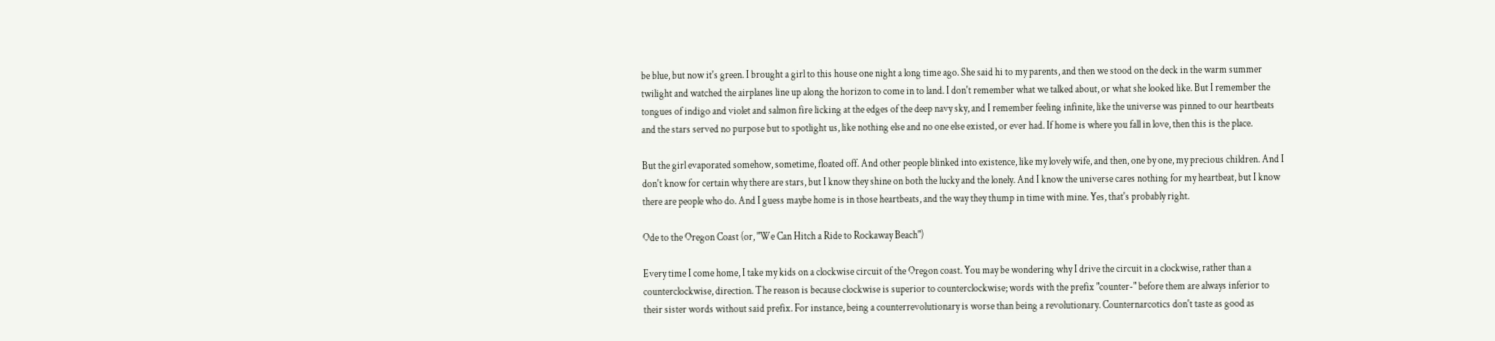be blue, but now it's green. I brought a girl to this house one night a long time ago. She said hi to my parents, and then we stood on the deck in the warm summer twilight and watched the airplanes line up along the horizon to come in to land. I don't remember what we talked about, or what she looked like. But I remember the tongues of indigo and violet and salmon fire licking at the edges of the deep navy sky, and I remember feeling infinite, like the universe was pinned to our heartbeats and the stars served no purpose but to spotlight us, like nothing else and no one else existed, or ever had. If home is where you fall in love, then this is the place.

But the girl evaporated somehow, sometime, floated off. And other people blinked into existence, like my lovely wife, and then, one by one, my precious children. And I don't know for certain why there are stars, but I know they shine on both the lucky and the lonely. And I know the universe cares nothing for my heartbeat, but I know there are people who do. And I guess maybe home is in those heartbeats, and the way they thump in time with mine. Yes, that's probably right.

Ode to the Oregon Coast (or, "We Can Hitch a Ride to Rockaway Beach")

Every time I come home, I take my kids on a clockwise circuit of the Oregon coast. You may be wondering why I drive the circuit in a clockwise, rather than a counterclockwise, direction. The reason is because clockwise is superior to counterclockwise; words with the prefix "counter-" before them are always inferior to their sister words without said prefix. For instance, being a counterrevolutionary is worse than being a revolutionary. Counternarcotics don't taste as good as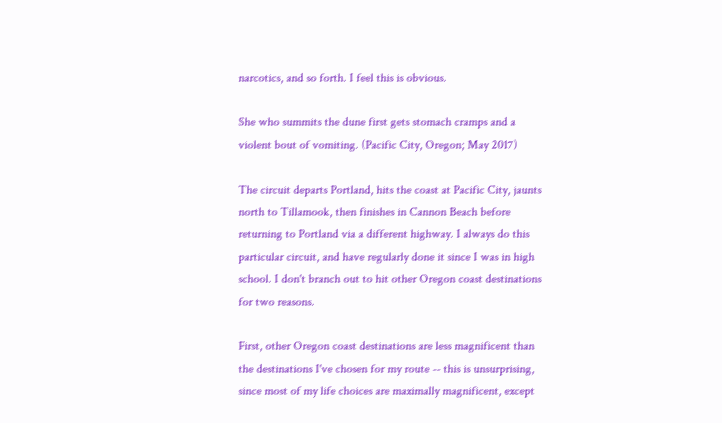narcotics, and so forth. I feel this is obvious.

She who summits the dune first gets stomach cramps and a violent bout of vomiting. (Pacific City, Oregon; May 2017)

The circuit departs Portland, hits the coast at Pacific City, jaunts north to Tillamook, then finishes in Cannon Beach before returning to Portland via a different highway. I always do this particular circuit, and have regularly done it since I was in high school. I don't branch out to hit other Oregon coast destinations for two reasons.

First, other Oregon coast destinations are less magnificent than the destinations I've chosen for my route -- this is unsurprising, since most of my life choices are maximally magnificent, except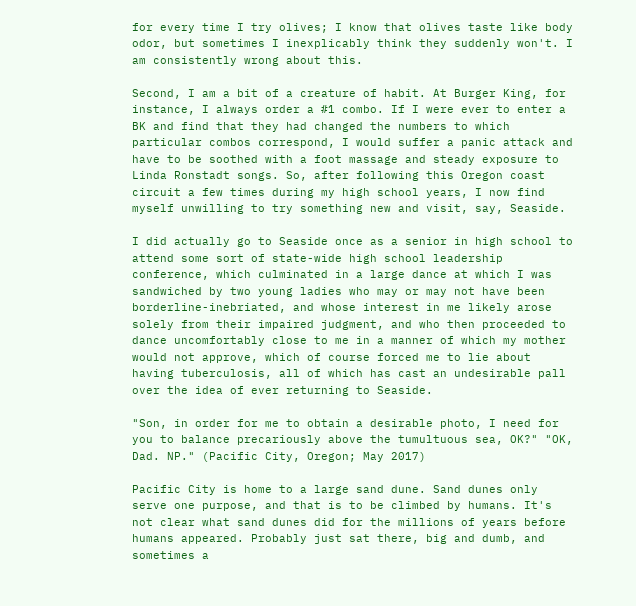for every time I try olives; I know that olives taste like body odor, but sometimes I inexplicably think they suddenly won't. I am consistently wrong about this.

Second, I am a bit of a creature of habit. At Burger King, for instance, I always order a #1 combo. If I were ever to enter a BK and find that they had changed the numbers to which particular combos correspond, I would suffer a panic attack and have to be soothed with a foot massage and steady exposure to Linda Ronstadt songs. So, after following this Oregon coast circuit a few times during my high school years, I now find myself unwilling to try something new and visit, say, Seaside.

I did actually go to Seaside once as a senior in high school to attend some sort of state-wide high school leadership conference, which culminated in a large dance at which I was sandwiched by two young ladies who may or may not have been borderline-inebriated, and whose interest in me likely arose solely from their impaired judgment, and who then proceeded to dance uncomfortably close to me in a manner of which my mother would not approve, which of course forced me to lie about having tuberculosis, all of which has cast an undesirable pall over the idea of ever returning to Seaside.

"Son, in order for me to obtain a desirable photo, I need for you to balance precariously above the tumultuous sea, OK?" "OK, Dad. NP." (Pacific City, Oregon; May 2017)

Pacific City is home to a large sand dune. Sand dunes only serve one purpose, and that is to be climbed by humans. It's not clear what sand dunes did for the millions of years before humans appeared. Probably just sat there, big and dumb, and sometimes a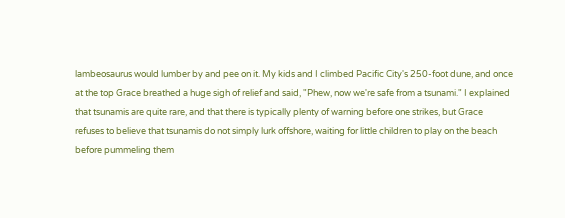lambeosaurus would lumber by and pee on it. My kids and I climbed Pacific City's 250-foot dune, and once at the top Grace breathed a huge sigh of relief and said, "Phew, now we're safe from a tsunami." I explained that tsunamis are quite rare, and that there is typically plenty of warning before one strikes, but Grace refuses to believe that tsunamis do not simply lurk offshore, waiting for little children to play on the beach before pummeling them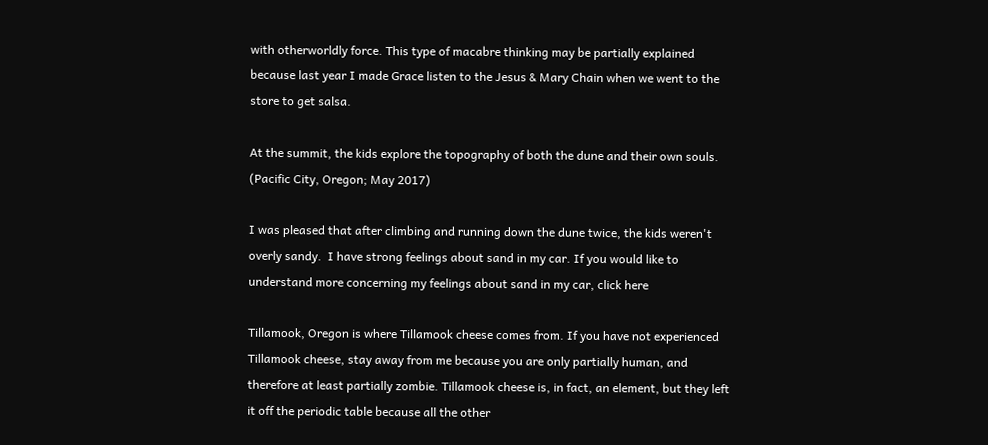with otherworldly force. This type of macabre thinking may be partially explained because last year I made Grace listen to the Jesus & Mary Chain when we went to the store to get salsa.

At the summit, the kids explore the topography of both the dune and their own souls. (Pacific City, Oregon; May 2017)

I was pleased that after climbing and running down the dune twice, the kids weren't overly sandy.  I have strong feelings about sand in my car. If you would like to understand more concerning my feelings about sand in my car, click here

Tillamook, Oregon is where Tillamook cheese comes from. If you have not experienced Tillamook cheese, stay away from me because you are only partially human, and therefore at least partially zombie. Tillamook cheese is, in fact, an element, but they left it off the periodic table because all the other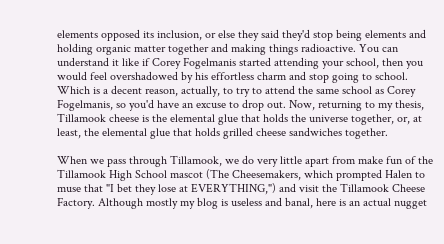elements opposed its inclusion, or else they said they'd stop being elements and holding organic matter together and making things radioactive. You can understand it like if Corey Fogelmanis started attending your school, then you would feel overshadowed by his effortless charm and stop going to school. Which is a decent reason, actually, to try to attend the same school as Corey Fogelmanis, so you'd have an excuse to drop out. Now, returning to my thesis, Tillamook cheese is the elemental glue that holds the universe together, or, at least, the elemental glue that holds grilled cheese sandwiches together.

When we pass through Tillamook, we do very little apart from make fun of the Tillamook High School mascot (The Cheesemakers, which prompted Halen to muse that "I bet they lose at EVERYTHING,") and visit the Tillamook Cheese Factory. Although mostly my blog is useless and banal, here is an actual nugget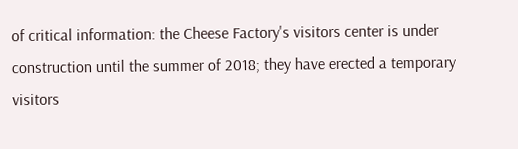of critical information: the Cheese Factory's visitors center is under construction until the summer of 2018; they have erected a temporary visitors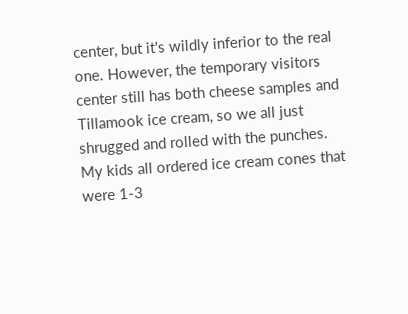center, but it's wildly inferior to the real one. However, the temporary visitors center still has both cheese samples and Tillamook ice cream, so we all just shrugged and rolled with the punches. My kids all ordered ice cream cones that were 1-3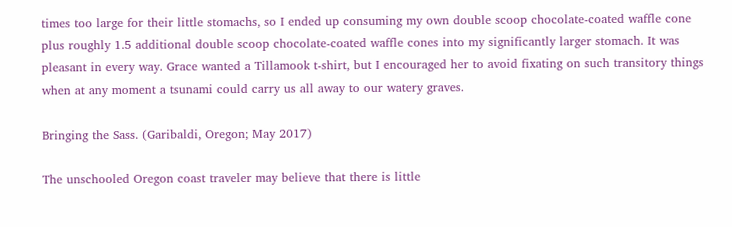times too large for their little stomachs, so I ended up consuming my own double scoop chocolate-coated waffle cone plus roughly 1.5 additional double scoop chocolate-coated waffle cones into my significantly larger stomach. It was pleasant in every way. Grace wanted a Tillamook t-shirt, but I encouraged her to avoid fixating on such transitory things when at any moment a tsunami could carry us all away to our watery graves.

Bringing the Sass. (Garibaldi, Oregon; May 2017)

The unschooled Oregon coast traveler may believe that there is little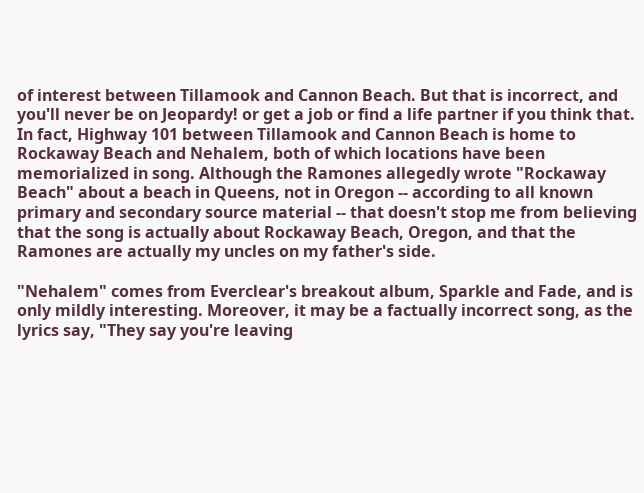of interest between Tillamook and Cannon Beach. But that is incorrect, and you'll never be on Jeopardy! or get a job or find a life partner if you think that. In fact, Highway 101 between Tillamook and Cannon Beach is home to Rockaway Beach and Nehalem, both of which locations have been memorialized in song. Although the Ramones allegedly wrote "Rockaway Beach" about a beach in Queens, not in Oregon -- according to all known primary and secondary source material -- that doesn't stop me from believing that the song is actually about Rockaway Beach, Oregon, and that the Ramones are actually my uncles on my father's side.

"Nehalem" comes from Everclear's breakout album, Sparkle and Fade, and is only mildly interesting. Moreover, it may be a factually incorrect song, as the lyrics say, "They say you're leaving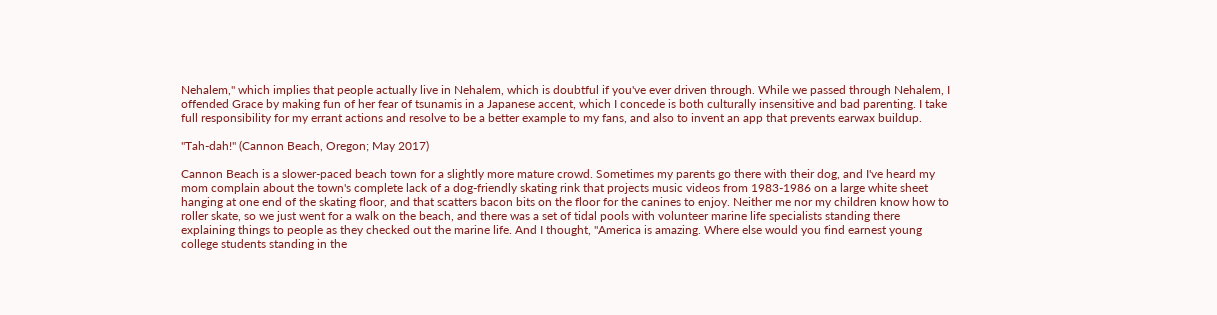Nehalem," which implies that people actually live in Nehalem, which is doubtful if you've ever driven through. While we passed through Nehalem, I offended Grace by making fun of her fear of tsunamis in a Japanese accent, which I concede is both culturally insensitive and bad parenting. I take full responsibility for my errant actions and resolve to be a better example to my fans, and also to invent an app that prevents earwax buildup.

"Tah-dah!" (Cannon Beach, Oregon; May 2017)

Cannon Beach is a slower-paced beach town for a slightly more mature crowd. Sometimes my parents go there with their dog, and I've heard my mom complain about the town's complete lack of a dog-friendly skating rink that projects music videos from 1983-1986 on a large white sheet hanging at one end of the skating floor, and that scatters bacon bits on the floor for the canines to enjoy. Neither me nor my children know how to roller skate, so we just went for a walk on the beach, and there was a set of tidal pools with volunteer marine life specialists standing there explaining things to people as they checked out the marine life. And I thought, "America is amazing. Where else would you find earnest young college students standing in the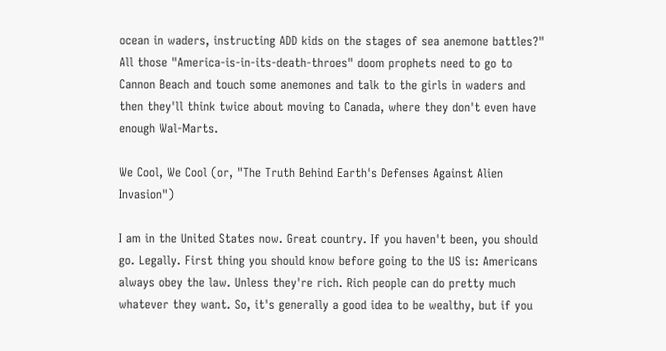ocean in waders, instructing ADD kids on the stages of sea anemone battles?" All those "America-is-in-its-death-throes" doom prophets need to go to Cannon Beach and touch some anemones and talk to the girls in waders and then they'll think twice about moving to Canada, where they don't even have enough Wal-Marts.

We Cool, We Cool (or, "The Truth Behind Earth's Defenses Against Alien Invasion")

I am in the United States now. Great country. If you haven't been, you should go. Legally. First thing you should know before going to the US is: Americans always obey the law. Unless they're rich. Rich people can do pretty much whatever they want. So, it's generally a good idea to be wealthy, but if you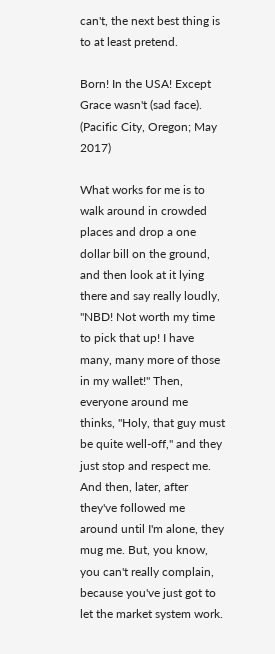can't, the next best thing is to at least pretend.

Born! In the USA! Except Grace wasn't (sad face). (Pacific City, Oregon; May 2017)

What works for me is to walk around in crowded places and drop a one dollar bill on the ground, and then look at it lying there and say really loudly, "NBD! Not worth my time to pick that up! I have many, many more of those in my wallet!" Then, everyone around me thinks, "Holy, that guy must be quite well-off," and they just stop and respect me. And then, later, after they've followed me around until I'm alone, they mug me. But, you know, you can't really complain, because you've just got to let the market system work.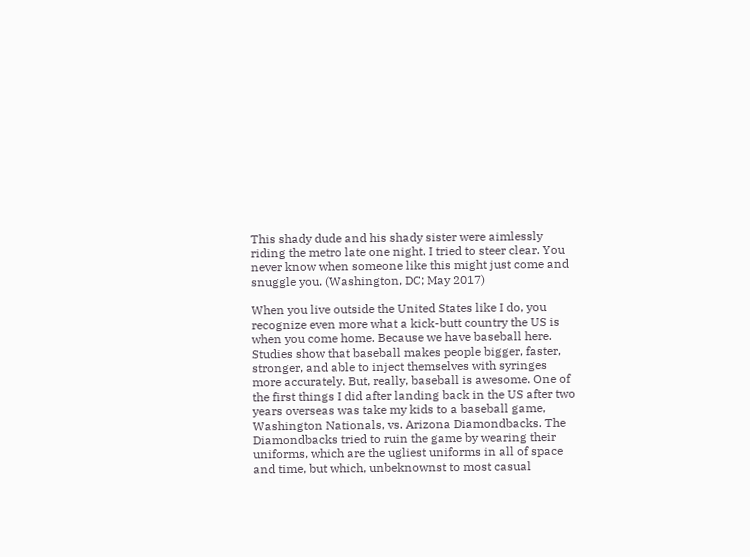This shady dude and his shady sister were aimlessly riding the metro late one night. I tried to steer clear. You never know when someone like this might just come and snuggle you. (Washington, DC; May 2017)

When you live outside the United States like I do, you recognize even more what a kick-butt country the US is when you come home. Because we have baseball here. Studies show that baseball makes people bigger, faster, stronger, and able to inject themselves with syringes more accurately. But, really, baseball is awesome. One of the first things I did after landing back in the US after two years overseas was take my kids to a baseball game, Washington Nationals, vs. Arizona Diamondbacks. The Diamondbacks tried to ruin the game by wearing their uniforms, which are the ugliest uniforms in all of space and time, but which, unbeknownst to most casual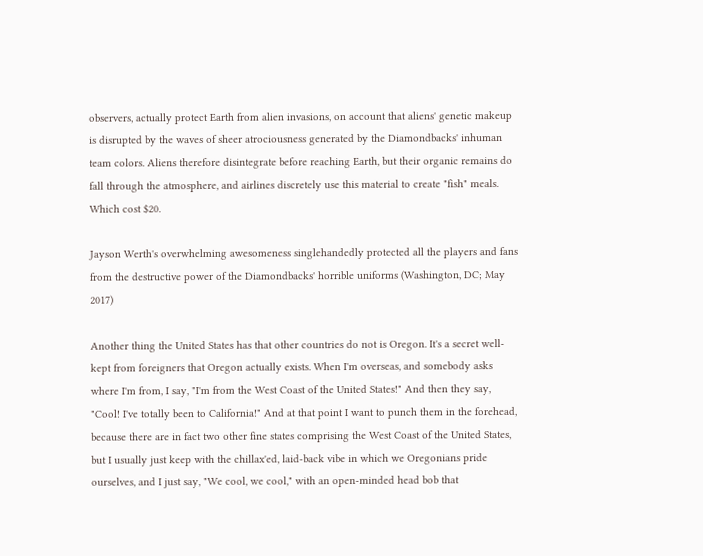observers, actually protect Earth from alien invasions, on account that aliens' genetic makeup is disrupted by the waves of sheer atrociousness generated by the Diamondbacks' inhuman team colors. Aliens therefore disintegrate before reaching Earth, but their organic remains do fall through the atmosphere, and airlines discretely use this material to create "fish" meals. Which cost $20.

Jayson Werth's overwhelming awesomeness singlehandedly protected all the players and fans from the destructive power of the Diamondbacks' horrible uniforms (Washington, DC; May 2017)

Another thing the United States has that other countries do not is Oregon. It's a secret well-kept from foreigners that Oregon actually exists. When I'm overseas, and somebody asks where I'm from, I say, "I'm from the West Coast of the United States!" And then they say, "Cool! I've totally been to California!" And at that point I want to punch them in the forehead, because there are in fact two other fine states comprising the West Coast of the United States, but I usually just keep with the chillax'ed, laid-back vibe in which we Oregonians pride ourselves, and I just say, "We cool, we cool," with an open-minded head bob that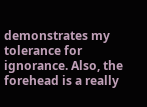demonstrates my tolerance for ignorance. Also, the forehead is a really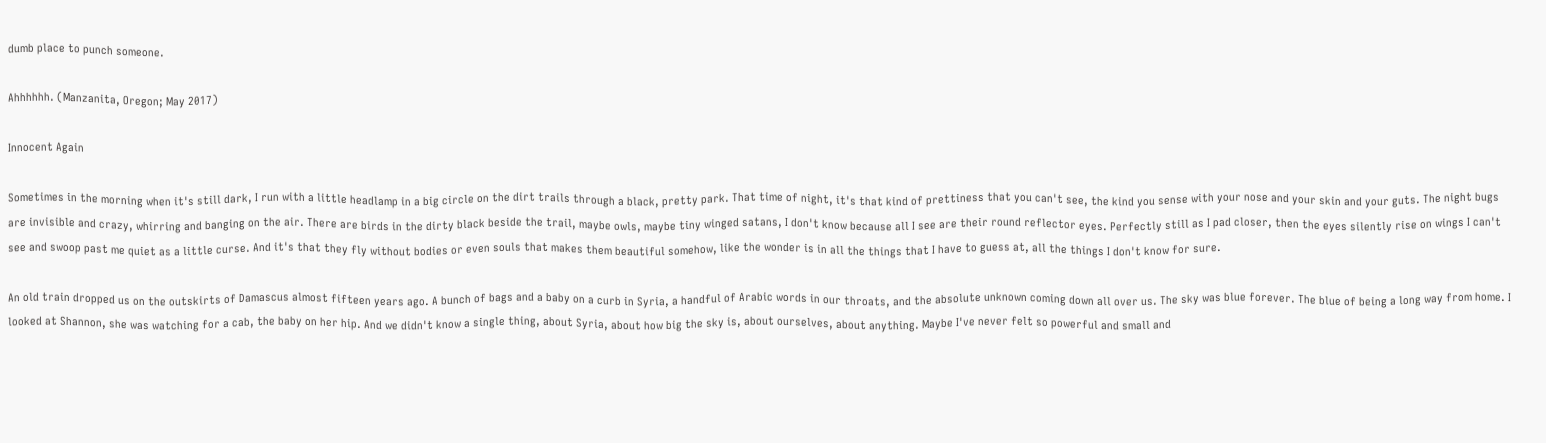dumb place to punch someone.

Ahhhhhh. (Manzanita, Oregon; May 2017)

Innocent Again

Sometimes in the morning when it's still dark, I run with a little headlamp in a big circle on the dirt trails through a black, pretty park. That time of night, it's that kind of prettiness that you can't see, the kind you sense with your nose and your skin and your guts. The night bugs are invisible and crazy, whirring and banging on the air. There are birds in the dirty black beside the trail, maybe owls, maybe tiny winged satans, I don't know because all I see are their round reflector eyes. Perfectly still as I pad closer, then the eyes silently rise on wings I can't see and swoop past me quiet as a little curse. And it's that they fly without bodies or even souls that makes them beautiful somehow, like the wonder is in all the things that I have to guess at, all the things I don't know for sure.

An old train dropped us on the outskirts of Damascus almost fifteen years ago. A bunch of bags and a baby on a curb in Syria, a handful of Arabic words in our throats, and the absolute unknown coming down all over us. The sky was blue forever. The blue of being a long way from home. I looked at Shannon, she was watching for a cab, the baby on her hip. And we didn't know a single thing, about Syria, about how big the sky is, about ourselves, about anything. Maybe I've never felt so powerful and small and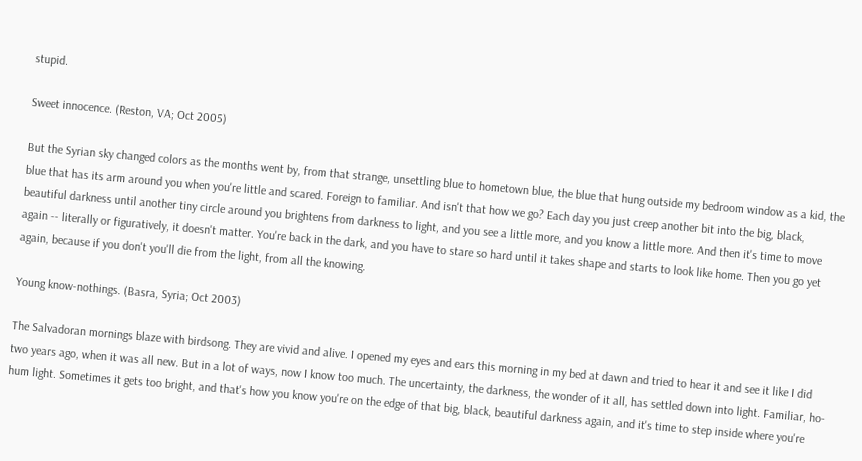stupid.

Sweet innocence. (Reston, VA; Oct 2005)

But the Syrian sky changed colors as the months went by, from that strange, unsettling blue to hometown blue, the blue that hung outside my bedroom window as a kid, the blue that has its arm around you when you're little and scared. Foreign to familiar. And isn't that how we go? Each day you just creep another bit into the big, black, beautiful darkness until another tiny circle around you brightens from darkness to light, and you see a little more, and you know a little more. And then it's time to move again -- literally or figuratively, it doesn't matter. You're back in the dark, and you have to stare so hard until it takes shape and starts to look like home. Then you go yet again, because if you don't you'll die from the light, from all the knowing.

Young know-nothings. (Basra, Syria; Oct 2003)

The Salvadoran mornings blaze with birdsong. They are vivid and alive. I opened my eyes and ears this morning in my bed at dawn and tried to hear it and see it like I did two years ago, when it was all new. But in a lot of ways, now I know too much. The uncertainty, the darkness, the wonder of it all, has settled down into light. Familiar, ho-hum light. Sometimes it gets too bright, and that's how you know you're on the edge of that big, black, beautiful darkness again, and it's time to step inside where you're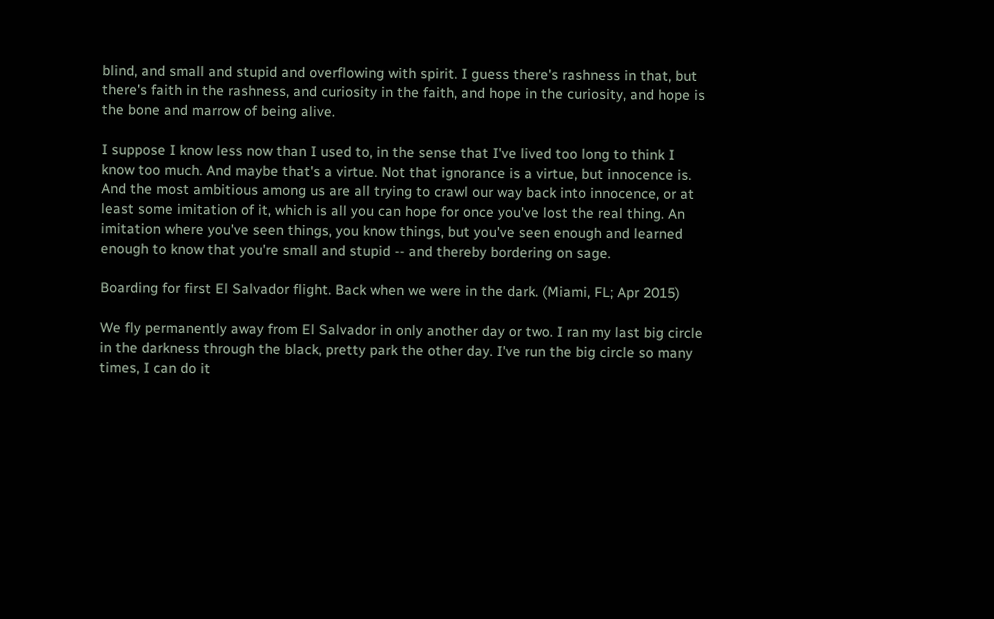blind, and small and stupid and overflowing with spirit. I guess there's rashness in that, but there's faith in the rashness, and curiosity in the faith, and hope in the curiosity, and hope is the bone and marrow of being alive.

I suppose I know less now than I used to, in the sense that I've lived too long to think I know too much. And maybe that's a virtue. Not that ignorance is a virtue, but innocence is. And the most ambitious among us are all trying to crawl our way back into innocence, or at least some imitation of it, which is all you can hope for once you've lost the real thing. An imitation where you've seen things, you know things, but you've seen enough and learned enough to know that you're small and stupid -- and thereby bordering on sage.

Boarding for first El Salvador flight. Back when we were in the dark. (Miami, FL; Apr 2015)

We fly permanently away from El Salvador in only another day or two. I ran my last big circle in the darkness through the black, pretty park the other day. I've run the big circle so many times, I can do it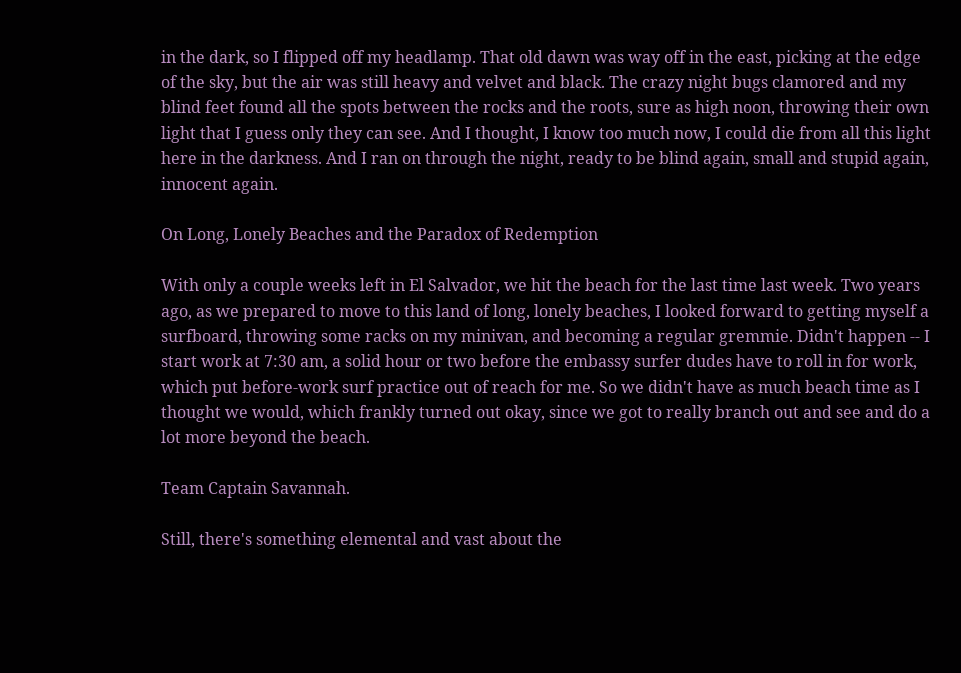in the dark, so I flipped off my headlamp. That old dawn was way off in the east, picking at the edge of the sky, but the air was still heavy and velvet and black. The crazy night bugs clamored and my blind feet found all the spots between the rocks and the roots, sure as high noon, throwing their own light that I guess only they can see. And I thought, I know too much now, I could die from all this light here in the darkness. And I ran on through the night, ready to be blind again, small and stupid again, innocent again.

On Long, Lonely Beaches and the Paradox of Redemption

With only a couple weeks left in El Salvador, we hit the beach for the last time last week. Two years ago, as we prepared to move to this land of long, lonely beaches, I looked forward to getting myself a surfboard, throwing some racks on my minivan, and becoming a regular gremmie. Didn't happen -- I start work at 7:30 am, a solid hour or two before the embassy surfer dudes have to roll in for work, which put before-work surf practice out of reach for me. So we didn't have as much beach time as I thought we would, which frankly turned out okay, since we got to really branch out and see and do a lot more beyond the beach.

Team Captain Savannah.

Still, there's something elemental and vast about the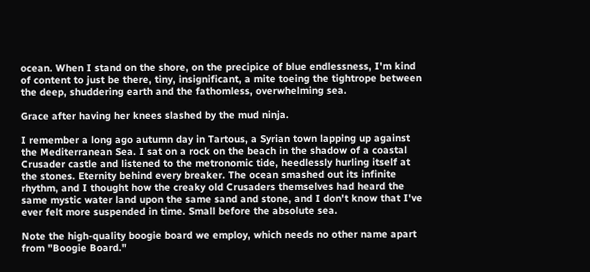ocean. When I stand on the shore, on the precipice of blue endlessness, I'm kind of content to just be there, tiny, insignificant, a mite toeing the tightrope between the deep, shuddering earth and the fathomless, overwhelming sea.

Grace after having her knees slashed by the mud ninja.

I remember a long ago autumn day in Tartous, a Syrian town lapping up against the Mediterranean Sea. I sat on a rock on the beach in the shadow of a coastal Crusader castle and listened to the metronomic tide, heedlessly hurling itself at the stones. Eternity behind every breaker. The ocean smashed out its infinite rhythm, and I thought how the creaky old Crusaders themselves had heard the same mystic water land upon the same sand and stone, and I don't know that I've ever felt more suspended in time. Small before the absolute sea.

Note the high-quality boogie board we employ, which needs no other name apart from "Boogie Board."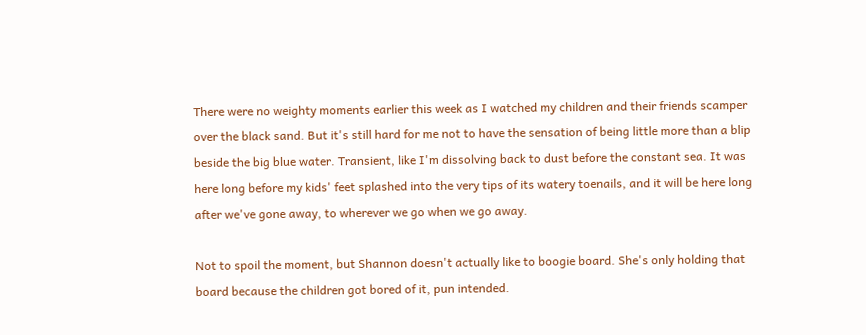There were no weighty moments earlier this week as I watched my children and their friends scamper over the black sand. But it's still hard for me not to have the sensation of being little more than a blip beside the big blue water. Transient, like I'm dissolving back to dust before the constant sea. It was here long before my kids' feet splashed into the very tips of its watery toenails, and it will be here long after we've gone away, to wherever we go when we go away.

Not to spoil the moment, but Shannon doesn't actually like to boogie board. She's only holding that board because the children got bored of it, pun intended.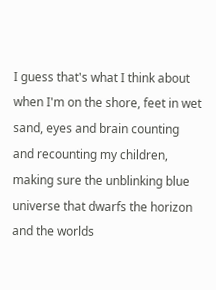I guess that's what I think about when I'm on the shore, feet in wet sand, eyes and brain counting and recounting my children, making sure the unblinking blue universe that dwarfs the horizon and the worlds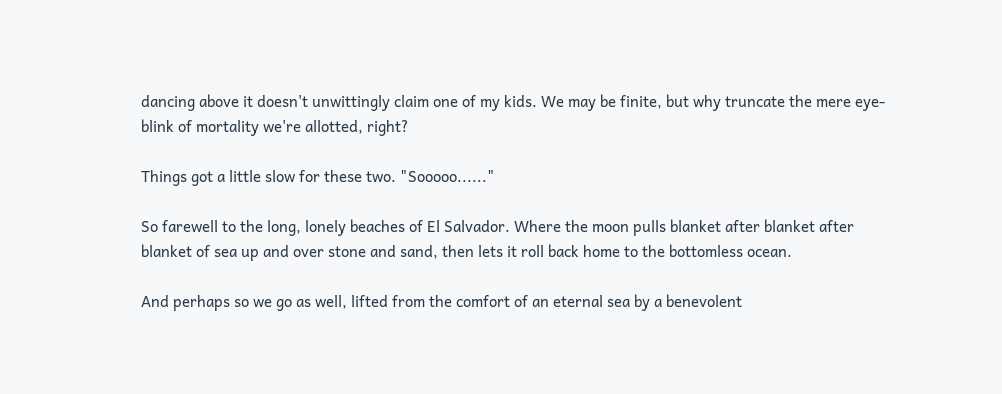dancing above it doesn't unwittingly claim one of my kids. We may be finite, but why truncate the mere eye-blink of mortality we're allotted, right?

Things got a little slow for these two. "Sooooo......"

So farewell to the long, lonely beaches of El Salvador. Where the moon pulls blanket after blanket after blanket of sea up and over stone and sand, then lets it roll back home to the bottomless ocean.

And perhaps so we go as well, lifted from the comfort of an eternal sea by a benevolent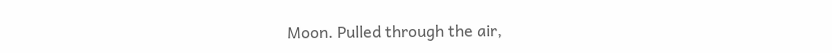Moon. Pulled through the air,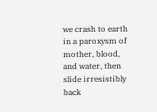we crash to earth in a paroxysm of mother, blood, and water, then slide irresistibly back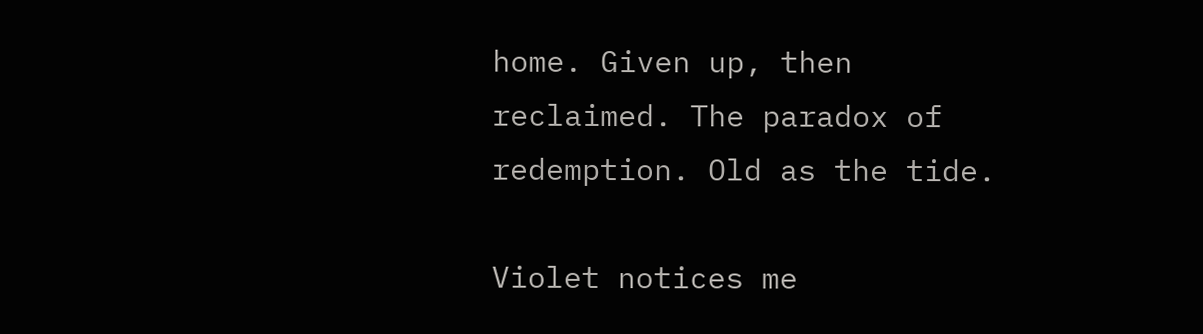home. Given up, then reclaimed. The paradox of redemption. Old as the tide.

Violet notices me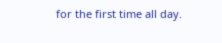for the first time all day.